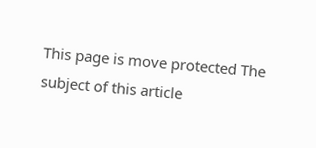This page is move protected The subject of this article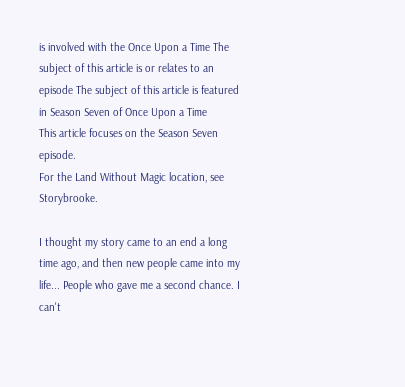is involved with the Once Upon a Time The subject of this article is or relates to an episode The subject of this article is featured in Season Seven of Once Upon a Time
This article focuses on the Season Seven episode.
For the Land Without Magic location, see Storybrooke.

I thought my story came to an end a long time ago, and then new people came into my life... People who gave me a second chance. I can't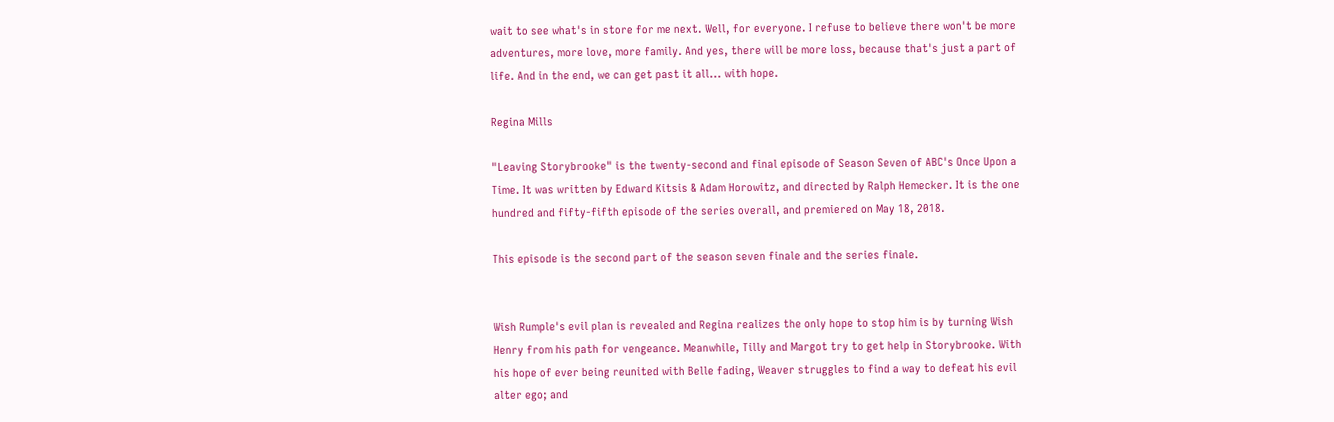wait to see what's in store for me next. Well, for everyone. I refuse to believe there won't be more adventures, more love, more family. And yes, there will be more loss, because that's just a part of life. And in the end, we can get past it all... with hope.

Regina Mills

"Leaving Storybrooke" is the twenty-second and final episode of Season Seven of ABC's Once Upon a Time. It was written by Edward Kitsis & Adam Horowitz, and directed by Ralph Hemecker. It is the one hundred and fifty-fifth episode of the series overall, and premiered on May 18, 2018.

This episode is the second part of the season seven finale and the series finale.


Wish Rumple's evil plan is revealed and Regina realizes the only hope to stop him is by turning Wish Henry from his path for vengeance. Meanwhile, Tilly and Margot try to get help in Storybrooke. With his hope of ever being reunited with Belle fading, Weaver struggles to find a way to defeat his evil alter ego; and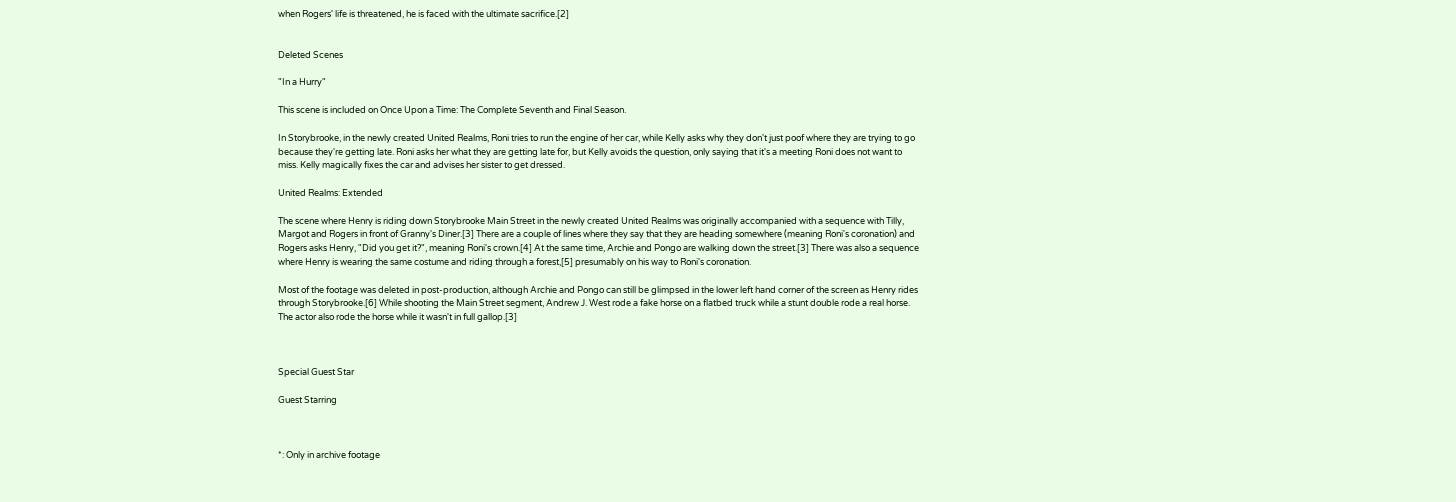when Rogers' life is threatened, he is faced with the ultimate sacrifice.[2]


Deleted Scenes

"In a Hurry"

This scene is included on Once Upon a Time: The Complete Seventh and Final Season.

In Storybrooke, in the newly created United Realms, Roni tries to run the engine of her car, while Kelly asks why they don't just poof where they are trying to go because they're getting late. Roni asks her what they are getting late for, but Kelly avoids the question, only saying that it's a meeting Roni does not want to miss. Kelly magically fixes the car and advises her sister to get dressed.

United Realms: Extended

The scene where Henry is riding down Storybrooke Main Street in the newly created United Realms was originally accompanied with a sequence with Tilly, Margot and Rogers in front of Granny's Diner.[3] There are a couple of lines where they say that they are heading somewhere (meaning Roni's coronation) and Rogers asks Henry, "Did you get it?", meaning Roni's crown.[4] At the same time, Archie and Pongo are walking down the street.[3] There was also a sequence where Henry is wearing the same costume and riding through a forest,[5] presumably on his way to Roni's coronation.

Most of the footage was deleted in post-production, although Archie and Pongo can still be glimpsed in the lower left hand corner of the screen as Henry rides through Storybrooke.[6] While shooting the Main Street segment, Andrew J. West rode a fake horse on a flatbed truck while a stunt double rode a real horse. The actor also rode the horse while it wasn't in full gallop.[3]



Special Guest Star

Guest Starring



*: Only in archive footage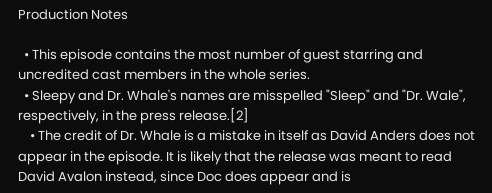Production Notes

  • This episode contains the most number of guest starring and uncredited cast members in the whole series.
  • Sleepy and Dr. Whale's names are misspelled "Sleep" and "Dr. Wale", respectively, in the press release.[2]
    • The credit of Dr. Whale is a mistake in itself as David Anders does not appear in the episode. It is likely that the release was meant to read David Avalon instead, since Doc does appear and is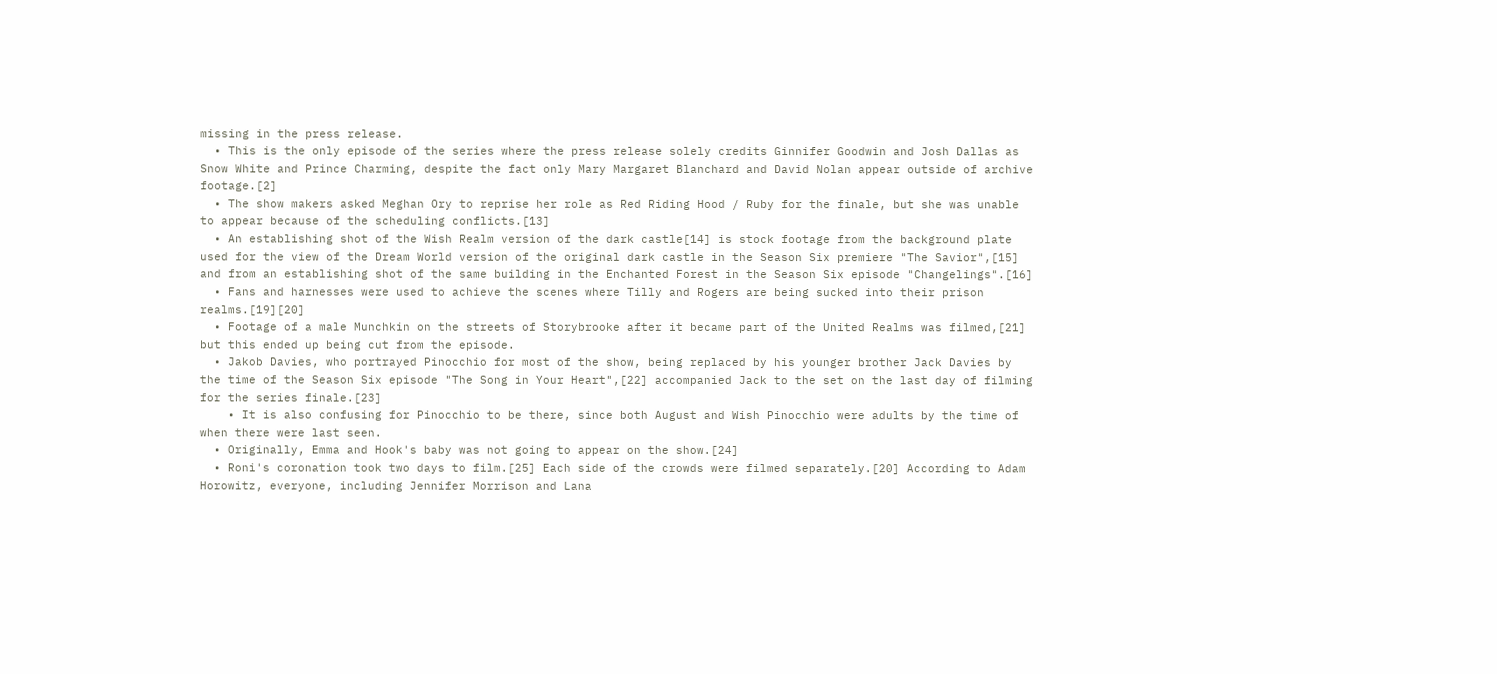missing in the press release.
  • This is the only episode of the series where the press release solely credits Ginnifer Goodwin and Josh Dallas as Snow White and Prince Charming, despite the fact only Mary Margaret Blanchard and David Nolan appear outside of archive footage.[2]
  • The show makers asked Meghan Ory to reprise her role as Red Riding Hood / Ruby for the finale, but she was unable to appear because of the scheduling conflicts.[13]
  • An establishing shot of the Wish Realm version of the dark castle[14] is stock footage from the background plate used for the view of the Dream World version of the original dark castle in the Season Six premiere "The Savior",[15] and from an establishing shot of the same building in the Enchanted Forest in the Season Six episode "Changelings".[16]
  • Fans and harnesses were used to achieve the scenes where Tilly and Rogers are being sucked into their prison realms.[19][20]
  • Footage of a male Munchkin on the streets of Storybrooke after it became part of the United Realms was filmed,[21] but this ended up being cut from the episode.
  • Jakob Davies, who portrayed Pinocchio for most of the show, being replaced by his younger brother Jack Davies by the time of the Season Six episode "The Song in Your Heart",[22] accompanied Jack to the set on the last day of filming for the series finale.[23]
    • It is also confusing for Pinocchio to be there, since both August and Wish Pinocchio were adults by the time of when there were last seen.
  • Originally, Emma and Hook's baby was not going to appear on the show.[24]
  • Roni's coronation took two days to film.[25] Each side of the crowds were filmed separately.[20] According to Adam Horowitz, everyone, including Jennifer Morrison and Lana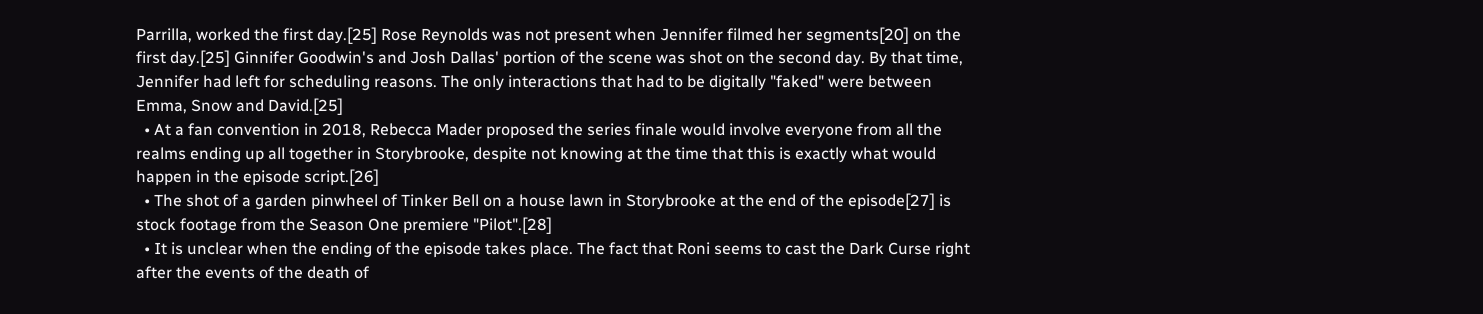Parrilla, worked the first day.[25] Rose Reynolds was not present when Jennifer filmed her segments[20] on the first day.[25] Ginnifer Goodwin's and Josh Dallas' portion of the scene was shot on the second day. By that time, Jennifer had left for scheduling reasons. The only interactions that had to be digitally "faked" were between Emma, Snow and David.[25]
  • At a fan convention in 2018, Rebecca Mader proposed the series finale would involve everyone from all the realms ending up all together in Storybrooke, despite not knowing at the time that this is exactly what would happen in the episode script.[26]
  • The shot of a garden pinwheel of Tinker Bell on a house lawn in Storybrooke at the end of the episode[27] is stock footage from the Season One premiere "Pilot".[28]
  • It is unclear when the ending of the episode takes place. The fact that Roni seems to cast the Dark Curse right after the events of the death of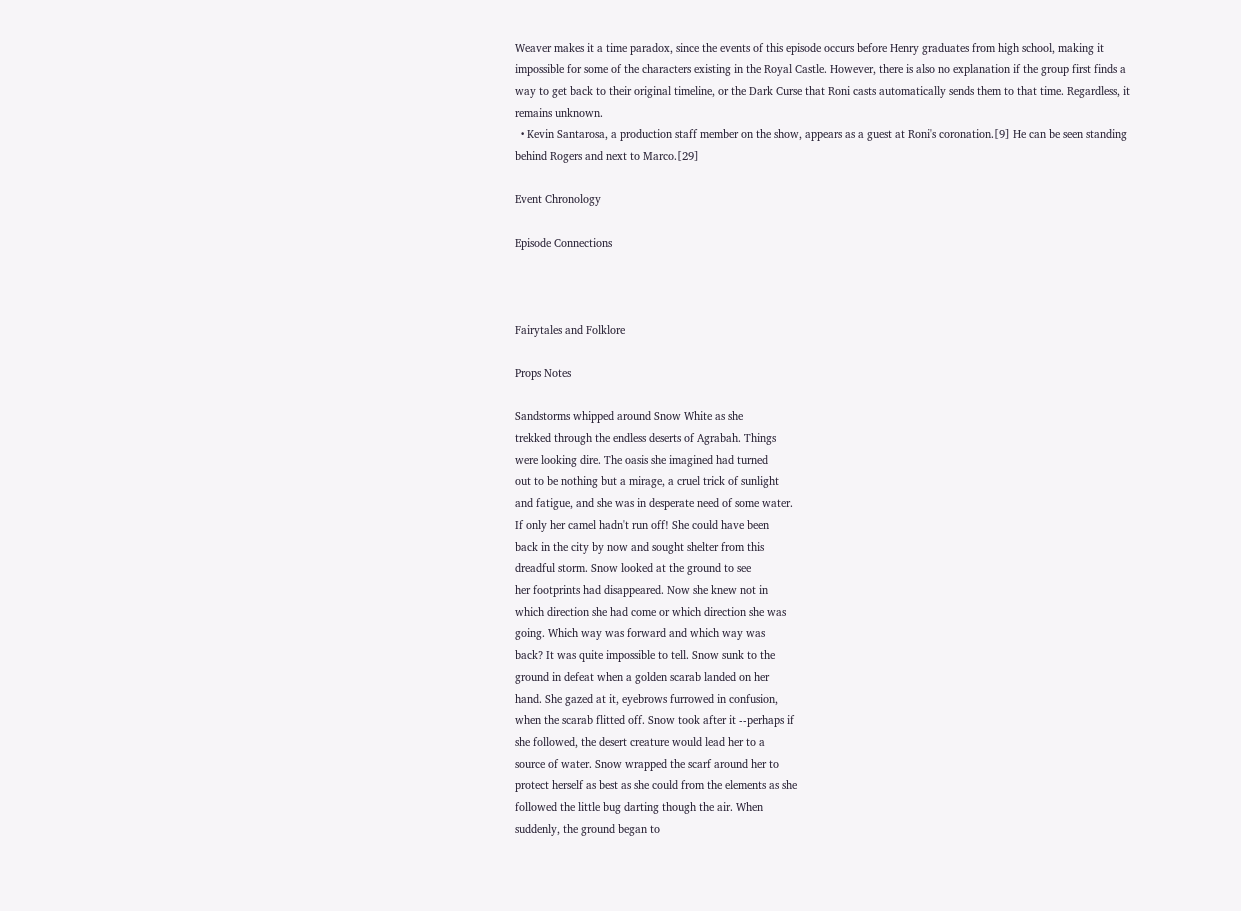Weaver makes it a time paradox, since the events of this episode occurs before Henry graduates from high school, making it impossible for some of the characters existing in the Royal Castle. However, there is also no explanation if the group first finds a way to get back to their original timeline, or the Dark Curse that Roni casts automatically sends them to that time. Regardless, it remains unknown.
  • Kevin Santarosa, a production staff member on the show, appears as a guest at Roni's coronation.[9] He can be seen standing behind Rogers and next to Marco.[29]

Event Chronology

Episode Connections



Fairytales and Folklore

Props Notes

Sandstorms whipped around Snow White as she
trekked through the endless deserts of Agrabah. Things
were looking dire. The oasis she imagined had turned
out to be nothing but a mirage, a cruel trick of sunlight
and fatigue, and she was in desperate need of some water.
If only her camel hadn't run off! She could have been
back in the city by now and sought shelter from this
dreadful storm. Snow looked at the ground to see
her footprints had disappeared. Now she knew not in
which direction she had come or which direction she was
going. Which way was forward and which way was
back? It was quite impossible to tell. Snow sunk to the
ground in defeat when a golden scarab landed on her
hand. She gazed at it, eyebrows furrowed in confusion,
when the scarab flitted off. Snow took after it --perhaps if
she followed, the desert creature would lead her to a
source of water. Snow wrapped the scarf around her to
protect herself as best as she could from the elements as she
followed the little bug darting though the air. When
suddenly, the ground began to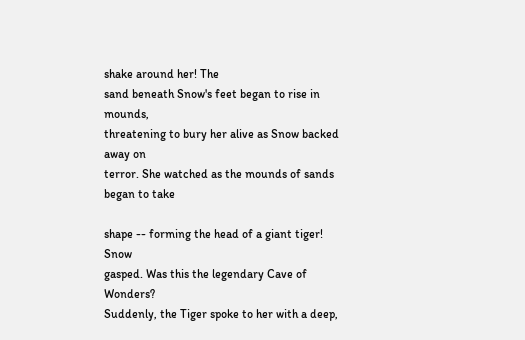shake around her! The
sand beneath Snow's feet began to rise in mounds,
threatening to bury her alive as Snow backed away on
terror. She watched as the mounds of sands began to take

shape -- forming the head of a giant tiger! Snow
gasped. Was this the legendary Cave of Wonders?
Suddenly, the Tiger spoke to her with a deep,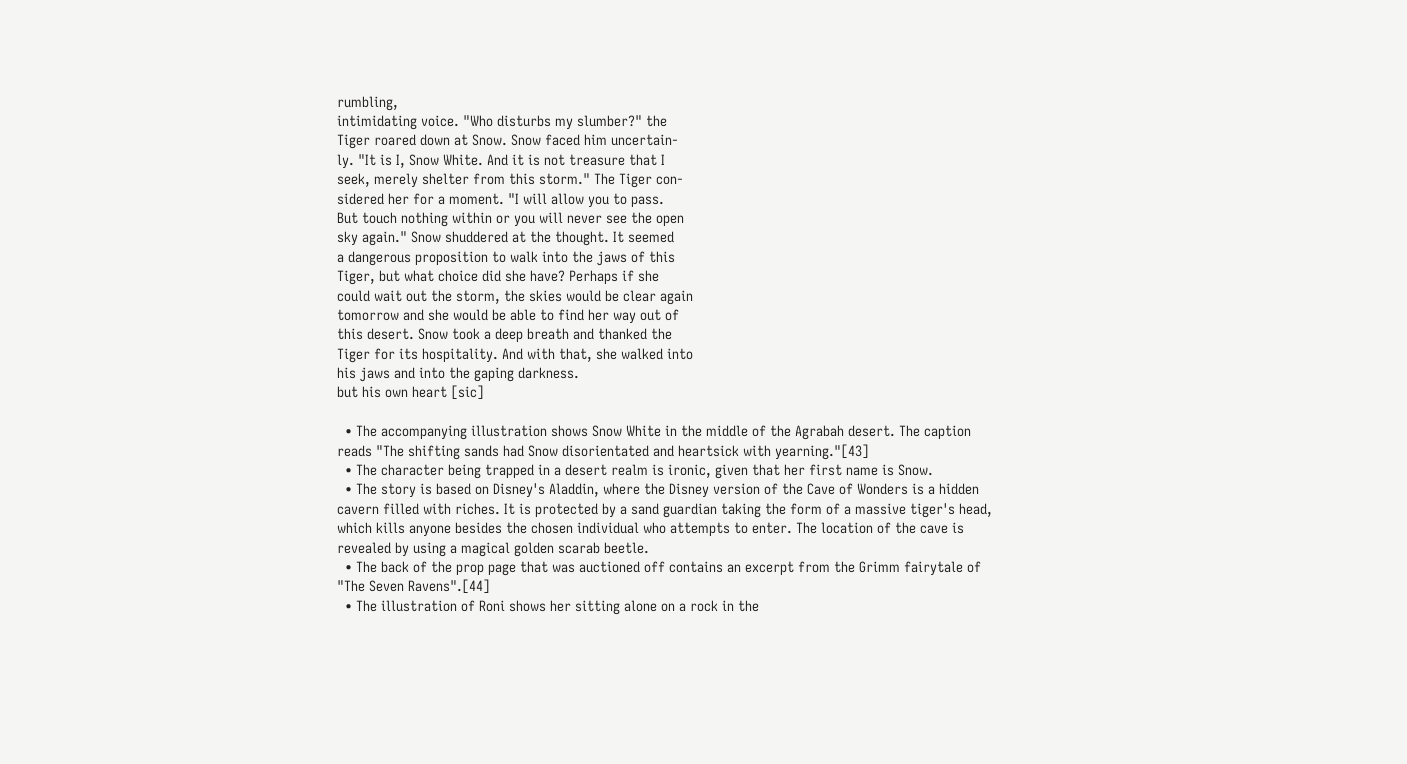rumbling,
intimidating voice. "Who disturbs my slumber?" the
Tiger roared down at Snow. Snow faced him uncertain-
ly. "It is I, Snow White. And it is not treasure that I
seek, merely shelter from this storm." The Tiger con-
sidered her for a moment. "I will allow you to pass.
But touch nothing within or you will never see the open
sky again." Snow shuddered at the thought. It seemed
a dangerous proposition to walk into the jaws of this
Tiger, but what choice did she have? Perhaps if she
could wait out the storm, the skies would be clear again
tomorrow and she would be able to find her way out of
this desert. Snow took a deep breath and thanked the
Tiger for its hospitality. And with that, she walked into
his jaws and into the gaping darkness.
but his own heart [sic]

  • The accompanying illustration shows Snow White in the middle of the Agrabah desert. The caption reads "The shifting sands had Snow disorientated and heartsick with yearning."[43]
  • The character being trapped in a desert realm is ironic, given that her first name is Snow.
  • The story is based on Disney's Aladdin, where the Disney version of the Cave of Wonders is a hidden cavern filled with riches. It is protected by a sand guardian taking the form of a massive tiger's head, which kills anyone besides the chosen individual who attempts to enter. The location of the cave is revealed by using a magical golden scarab beetle.
  • The back of the prop page that was auctioned off contains an excerpt from the Grimm fairytale of "The Seven Ravens".[44]
  • The illustration of Roni shows her sitting alone on a rock in the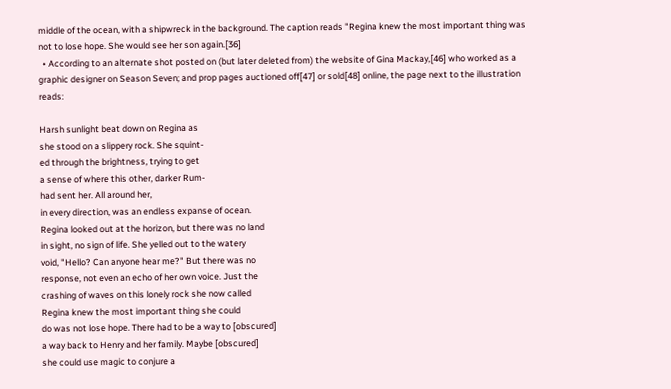middle of the ocean, with a shipwreck in the background. The caption reads "Regina knew the most important thing was not to lose hope. She would see her son again.[36]
  • According to an alternate shot posted on (but later deleted from) the website of Gina Mackay,[46] who worked as a graphic designer on Season Seven; and prop pages auctioned off[47] or sold[48] online, the page next to the illustration reads:

Harsh sunlight beat down on Regina as
she stood on a slippery rock. She squint-
ed through the brightness, trying to get
a sense of where this other, darker Rum-
had sent her. All around her,
in every direction, was an endless expanse of ocean.
Regina looked out at the horizon, but there was no land
in sight, no sign of life. She yelled out to the watery
void, "Hello? Can anyone hear me?" But there was no
response, not even an echo of her own voice. Just the
crashing of waves on this lonely rock she now called
Regina knew the most important thing she could
do was not lose hope. There had to be a way to [obscured]
a way back to Henry and her family. Maybe [obscured]
she could use magic to conjure a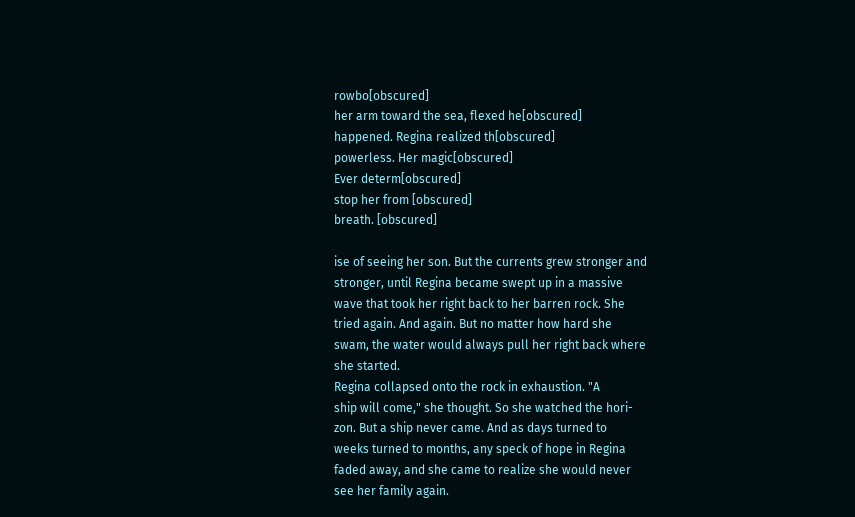rowbo[obscured]
her arm toward the sea, flexed he[obscured]
happened. Regina realized th[obscured]
powerless. Her magic[obscured]
Ever determ[obscured]
stop her from [obscured]
breath. [obscured]

ise of seeing her son. But the currents grew stronger and
stronger, until Regina became swept up in a massive
wave that took her right back to her barren rock. She
tried again. And again. But no matter how hard she
swam, the water would always pull her right back where
she started.
Regina collapsed onto the rock in exhaustion. "A
ship will come," she thought. So she watched the hori-
zon. But a ship never came. And as days turned to
weeks turned to months, any speck of hope in Regina
faded away, and she came to realize she would never
see her family again.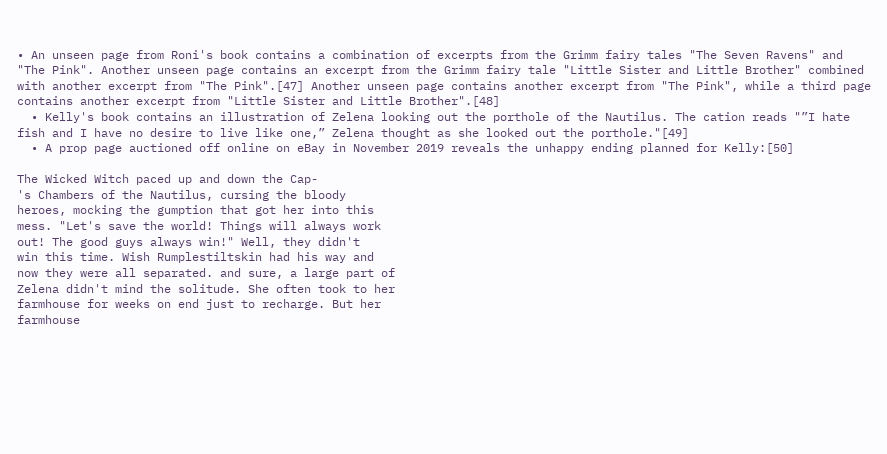• An unseen page from Roni's book contains a combination of excerpts from the Grimm fairy tales "The Seven Ravens" and "The Pink". Another unseen page contains an excerpt from the Grimm fairy tale "Little Sister and Little Brother" combined with another excerpt from "The Pink".[47] Another unseen page contains another excerpt from "The Pink", while a third page contains another excerpt from "Little Sister and Little Brother".[48]
  • Kelly's book contains an illustration of Zelena looking out the porthole of the Nautilus. The cation reads "”I hate fish and I have no desire to live like one,” Zelena thought as she looked out the porthole."[49]
  • A prop page auctioned off online on eBay in November 2019 reveals the unhappy ending planned for Kelly:[50]

The Wicked Witch paced up and down the Cap-
's Chambers of the Nautilus, cursing the bloody
heroes, mocking the gumption that got her into this
mess. "Let's save the world! Things will always work
out! The good guys always win!" Well, they didn't
win this time. Wish Rumplestiltskin had his way and
now they were all separated. and sure, a large part of
Zelena didn't mind the solitude. She often took to her
farmhouse for weeks on end just to recharge. But her
farmhouse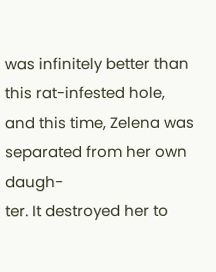was infinitely better than this rat-infested hole,
and this time, Zelena was separated from her own daugh-
ter. It destroyed her to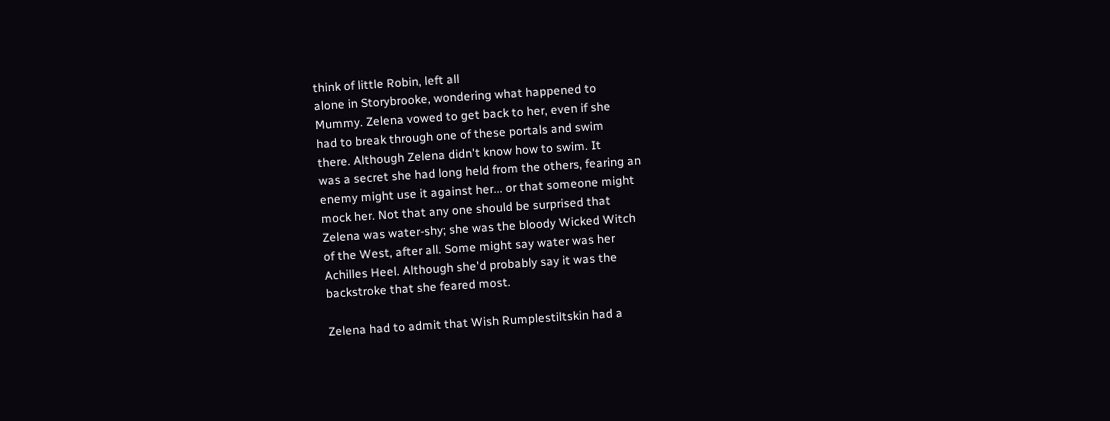think of little Robin, left all
alone in Storybrooke, wondering what happened to
Mummy. Zelena vowed to get back to her, even if she
had to break through one of these portals and swim
there. Although Zelena didn't know how to swim. It
was a secret she had long held from the others, fearing an
enemy might use it against her... or that someone might
mock her. Not that any one should be surprised that
Zelena was water-shy; she was the bloody Wicked Witch
of the West, after all. Some might say water was her
Achilles Heel. Although she'd probably say it was the
backstroke that she feared most.

Zelena had to admit that Wish Rumplestiltskin had a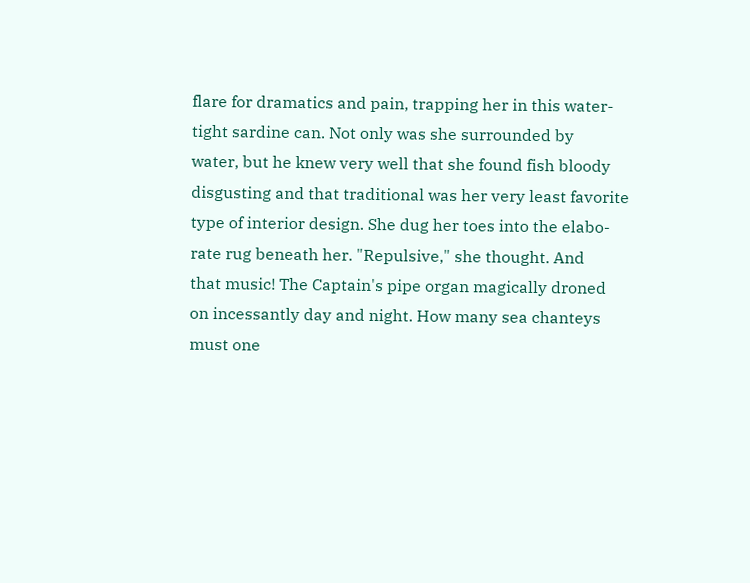flare for dramatics and pain, trapping her in this water-
tight sardine can. Not only was she surrounded by
water, but he knew very well that she found fish bloody
disgusting and that traditional was her very least favorite
type of interior design. She dug her toes into the elabo-
rate rug beneath her. "Repulsive," she thought. And
that music! The Captain's pipe organ magically droned
on incessantly day and night. How many sea chanteys
must one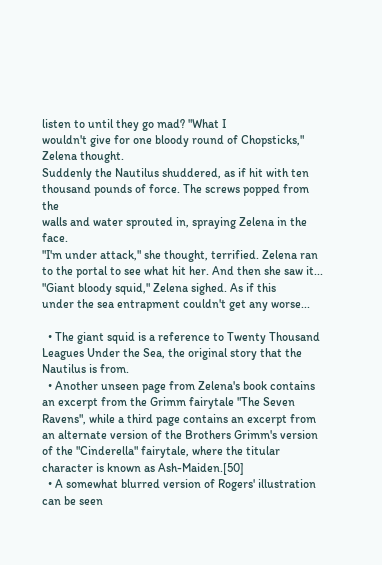listen to until they go mad? "What I
wouldn't give for one bloody round of Chopsticks,"
Zelena thought.
Suddenly the Nautilus shuddered, as if hit with ten
thousand pounds of force. The screws popped from the
walls and water sprouted in, spraying Zelena in the face.
"I'm under attack," she thought, terrified. Zelena ran
to the portal to see what hit her. And then she saw it...
"Giant bloody squid," Zelena sighed. As if this
under the sea entrapment couldn't get any worse...

  • The giant squid is a reference to Twenty Thousand Leagues Under the Sea, the original story that the Nautilus is from.
  • Another unseen page from Zelena's book contains an excerpt from the Grimm fairytale "The Seven Ravens", while a third page contains an excerpt from an alternate version of the Brothers Grimm's version of the "Cinderella" fairytale, where the titular character is known as Ash-Maiden.[50]
  • A somewhat blurred version of Rogers' illustration can be seen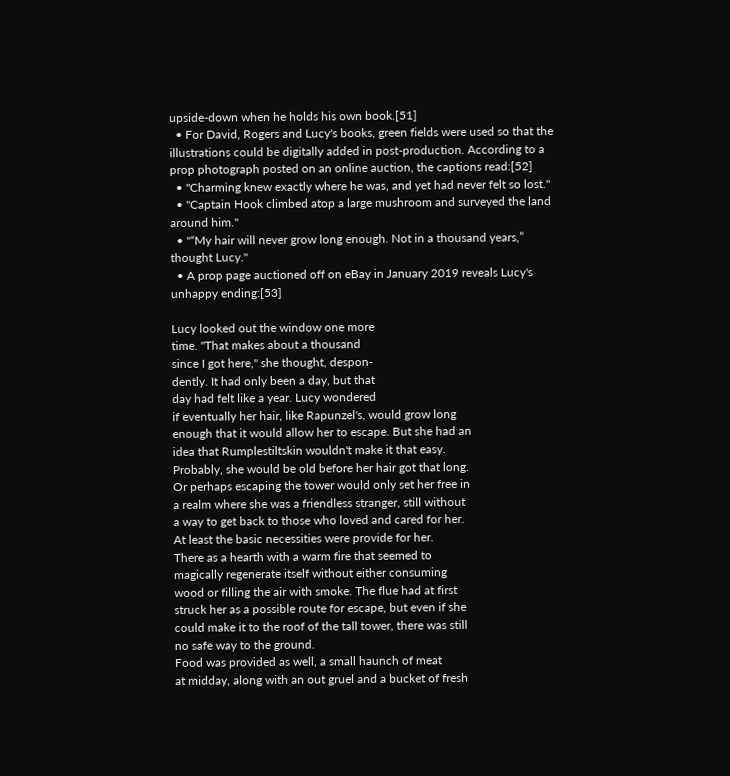upside-down when he holds his own book.[51]
  • For David, Rogers and Lucy's books, green fields were used so that the illustrations could be digitally added in post-production. According to a prop photograph posted on an online auction, the captions read:[52]
  • "Charming knew exactly where he was, and yet had never felt so lost."
  • "Captain Hook climbed atop a large mushroom and surveyed the land around him."
  • "“My hair will never grow long enough. Not in a thousand years,” thought Lucy."
  • A prop page auctioned off on eBay in January 2019 reveals Lucy's unhappy ending:[53]

Lucy looked out the window one more
time. "That makes about a thousand
since I got here," she thought, despon-
dently. It had only been a day, but that
day had felt like a year. Lucy wondered
if eventually her hair, like Rapunzel's, would grow long
enough that it would allow her to escape. But she had an
idea that Rumplestiltskin wouldn't make it that easy.
Probably, she would be old before her hair got that long.
Or perhaps escaping the tower would only set her free in
a realm where she was a friendless stranger, still without
a way to get back to those who loved and cared for her.
At least the basic necessities were provide for her.
There as a hearth with a warm fire that seemed to
magically regenerate itself without either consuming
wood or filling the air with smoke. The flue had at first
struck her as a possible route for escape, but even if she
could make it to the roof of the tall tower, there was still
no safe way to the ground.
Food was provided as well, a small haunch of meat
at midday, along with an out gruel and a bucket of fresh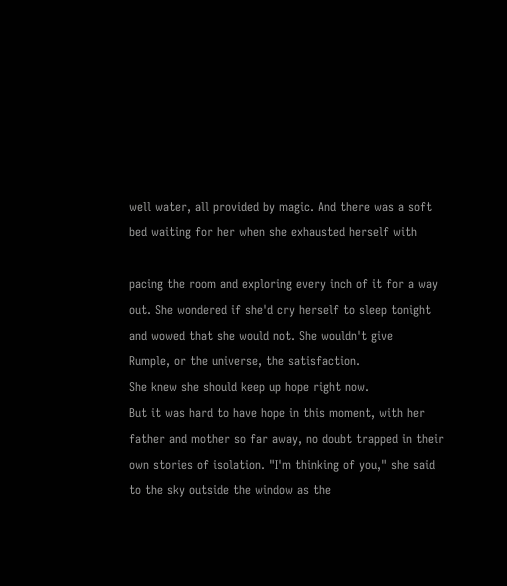well water, all provided by magic. And there was a soft
bed waiting for her when she exhausted herself with

pacing the room and exploring every inch of it for a way
out. She wondered if she'd cry herself to sleep tonight
and wowed that she would not. She wouldn't give
Rumple, or the universe, the satisfaction.
She knew she should keep up hope right now.
But it was hard to have hope in this moment, with her
father and mother so far away, no doubt trapped in their
own stories of isolation. "I'm thinking of you," she said
to the sky outside the window as the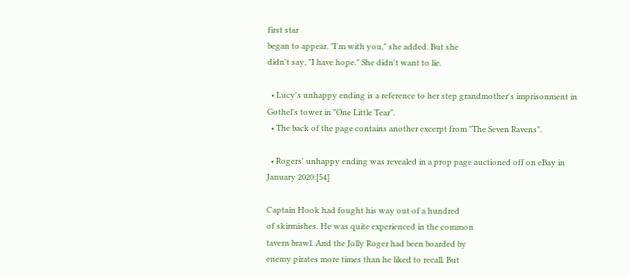first star
began to appear. "I'm with you," she added. But she
didn't say, "I have hope." She didn't want to lie.

  • Lucy's unhappy ending is a reference to her step grandmother's imprisonment in Gothel's tower in "One Little Tear".
  • The back of the page contains another excerpt from "The Seven Ravens".

  • Rogers' unhappy ending was revealed in a prop page auctioned off on eBay in January 2020:[54]

Captain Hook had fought his way out of a hundred
of skirmishes. He was quite experienced in the common
tavern brawl. And the Jolly Roger had been boarded by
enemy pirates more times than he liked to recall. But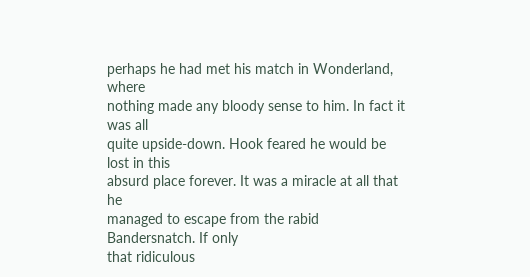perhaps he had met his match in Wonderland, where
nothing made any bloody sense to him. In fact it was all
quite upside-down. Hook feared he would be lost in this
absurd place forever. It was a miracle at all that he
managed to escape from the rabid Bandersnatch. If only
that ridiculous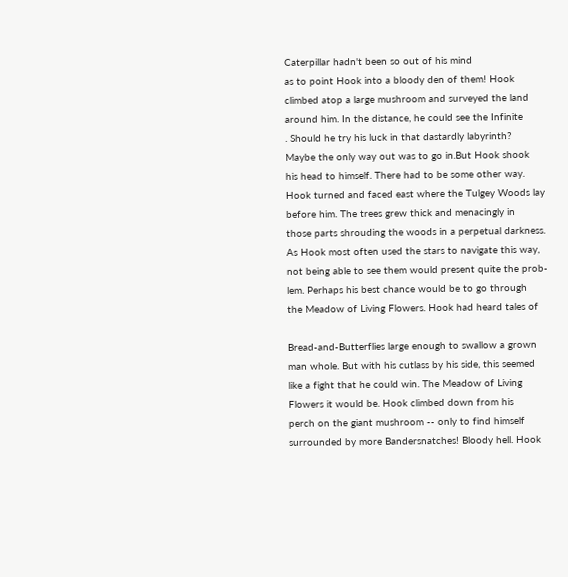Caterpillar hadn't been so out of his mind
as to point Hook into a bloody den of them! Hook
climbed atop a large mushroom and surveyed the land
around him. In the distance, he could see the Infinite
. Should he try his luck in that dastardly labyrinth?
Maybe the only way out was to go in.But Hook shook
his head to himself. There had to be some other way.
Hook turned and faced east where the Tulgey Woods lay
before him. The trees grew thick and menacingly in
those parts shrouding the woods in a perpetual darkness.
As Hook most often used the stars to navigate this way,
not being able to see them would present quite the prob-
lem. Perhaps his best chance would be to go through
the Meadow of Living Flowers. Hook had heard tales of

Bread-and-Butterflies large enough to swallow a grown
man whole. But with his cutlass by his side, this seemed
like a fight that he could win. The Meadow of Living
Flowers it would be. Hook climbed down from his
perch on the giant mushroom -- only to find himself
surrounded by more Bandersnatches! Bloody hell. Hook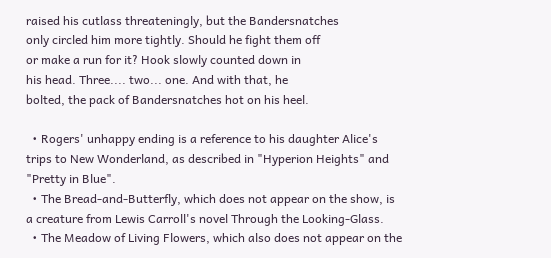raised his cutlass threateningly, but the Bandersnatches
only circled him more tightly. Should he fight them off
or make a run for it? Hook slowly counted down in
his head. Three.... two... one. And with that, he
bolted, the pack of Bandersnatches hot on his heel.

  • Rogers' unhappy ending is a reference to his daughter Alice's trips to New Wonderland, as described in "Hyperion Heights" and "Pretty in Blue".
  • The Bread-and-Butterfly, which does not appear on the show, is a creature from Lewis Carroll's novel Through the Looking-Glass.
  • The Meadow of Living Flowers, which also does not appear on the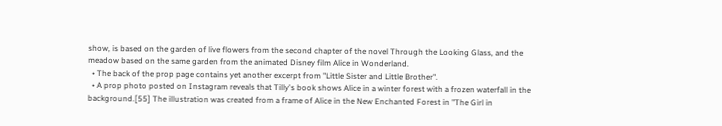show, is based on the garden of live flowers from the second chapter of the novel Through the Looking Glass, and the meadow based on the same garden from the animated Disney film Alice in Wonderland.
  • The back of the prop page contains yet another excerpt from "Little Sister and Little Brother".
  • A prop photo posted on Instagram reveals that Tilly's book shows Alice in a winter forest with a frozen waterfall in the background.[55] The illustration was created from a frame of Alice in the New Enchanted Forest in "The Girl in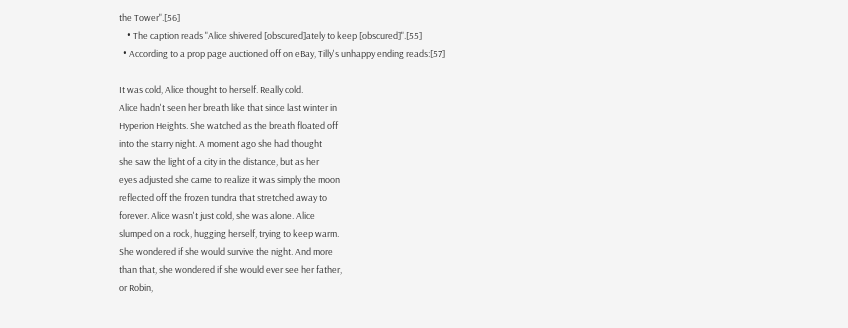the Tower".[56]
    • The caption reads "Alice shivered [obscured]ately to keep [obscured]".[55]
  • According to a prop page auctioned off on eBay, Tilly's unhappy ending reads:[57]

It was cold, Alice thought to herself. Really cold.
Alice hadn't seen her breath like that since last winter in
Hyperion Heights. She watched as the breath floated off
into the starry night. A moment ago she had thought
she saw the light of a city in the distance, but as her
eyes adjusted she came to realize it was simply the moon
reflected off the frozen tundra that stretched away to
forever. Alice wasn't just cold, she was alone. Alice
slumped on a rock, hugging herself, trying to keep warm.
She wondered if she would survive the night. And more
than that, she wondered if she would ever see her father,
or Robin,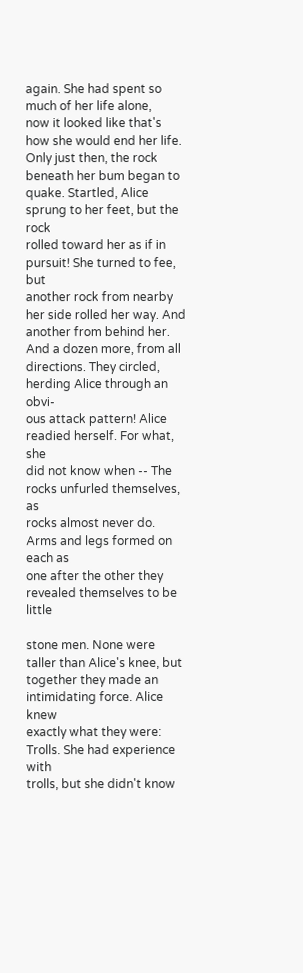again. She had spent so much of her life alone,
now it looked like that's how she would end her life.
Only just then, the rock beneath her bum began to
quake. Startled, Alice sprung to her feet, but the rock
rolled toward her as if in pursuit! She turned to fee, but
another rock from nearby her side rolled her way. And
another from behind her. And a dozen more, from all
directions. They circled, herding Alice through an obvi-
ous attack pattern! Alice readied herself. For what, she
did not know when -- The rocks unfurled themselves, as
rocks almost never do. Arms and legs formed on each as
one after the other they revealed themselves to be little

stone men. None were taller than Alice's knee, but
together they made an intimidating force. Alice knew
exactly what they were: Trolls. She had experience with
trolls, but she didn't know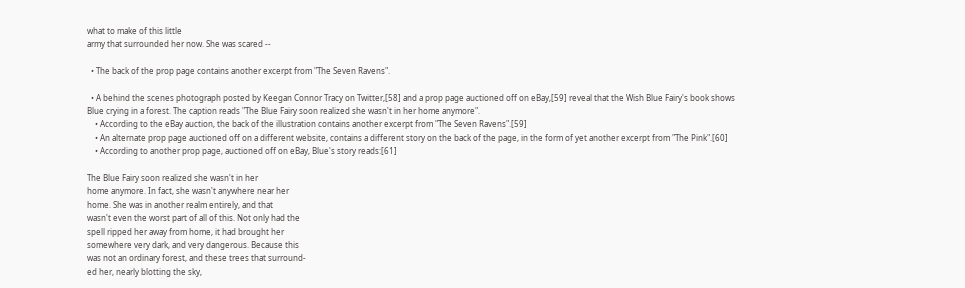what to make of this little
army that surrounded her now. She was scared --

  • The back of the prop page contains another excerpt from "The Seven Ravens".

  • A behind the scenes photograph posted by Keegan Connor Tracy on Twitter,[58] and a prop page auctioned off on eBay,[59] reveal that the Wish Blue Fairy's book shows Blue crying in a forest. The caption reads "The Blue Fairy soon realized she wasn't in her home anymore".
    • According to the eBay auction, the back of the illustration contains another excerpt from "The Seven Ravens".[59]
    • An alternate prop page auctioned off on a different website, contains a different story on the back of the page, in the form of yet another excerpt from "The Pink".[60]
    • According to another prop page, auctioned off on eBay, Blue's story reads:[61]

The Blue Fairy soon realized she wasn't in her
home anymore. In fact, she wasn't anywhere near her
home. She was in another realm entirely, and that
wasn't even the worst part of all of this. Not only had the
spell ripped her away from home, it had brought her
somewhere very dark, and very dangerous. Because this
was not an ordinary forest, and these trees that surround-
ed her, nearly blotting the sky,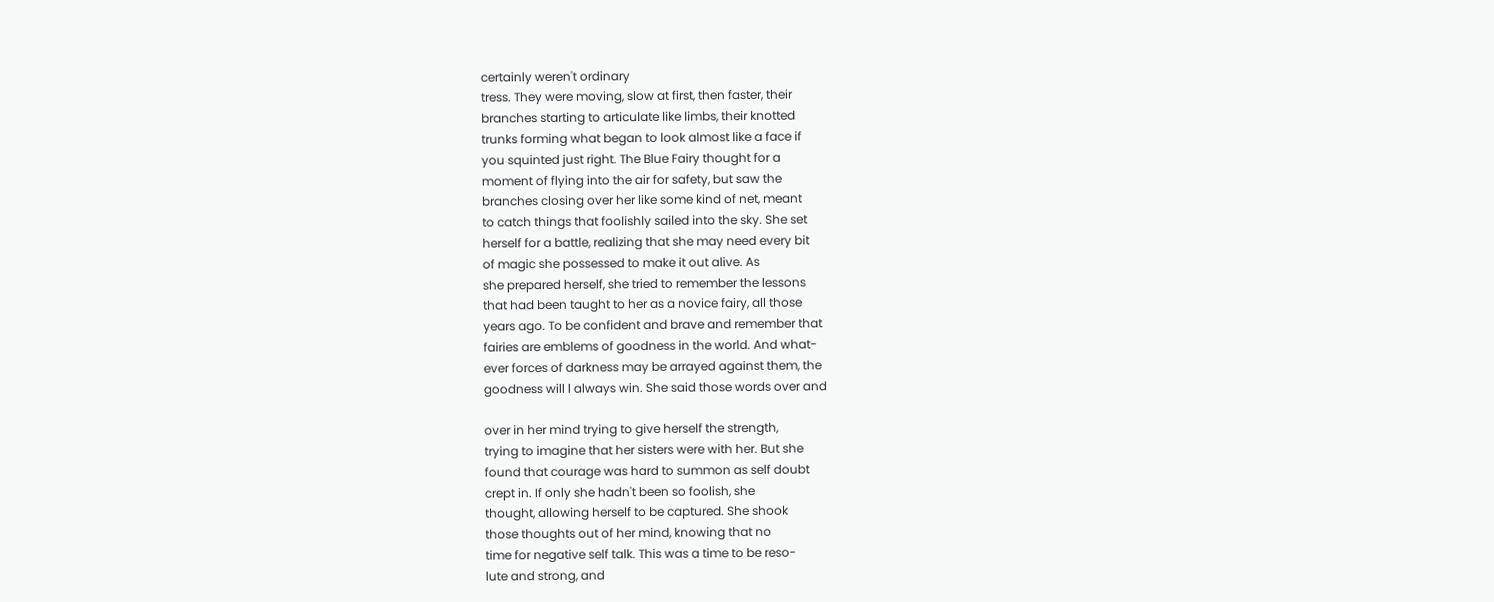certainly weren't ordinary
tress. They were moving, slow at first, then faster, their
branches starting to articulate like limbs, their knotted
trunks forming what began to look almost like a face if
you squinted just right. The Blue Fairy thought for a
moment of flying into the air for safety, but saw the
branches closing over her like some kind of net, meant
to catch things that foolishly sailed into the sky. She set
herself for a battle, realizing that she may need every bit
of magic she possessed to make it out alive. As
she prepared herself, she tried to remember the lessons
that had been taught to her as a novice fairy, all those
years ago. To be confident and brave and remember that
fairies are emblems of goodness in the world. And what-
ever forces of darkness may be arrayed against them, the
goodness will l always win. She said those words over and

over in her mind trying to give herself the strength,
trying to imagine that her sisters were with her. But she
found that courage was hard to summon as self doubt
crept in. If only she hadn't been so foolish, she
thought, allowing herself to be captured. She shook
those thoughts out of her mind, knowing that no
time for negative self talk. This was a time to be reso-
lute and strong, and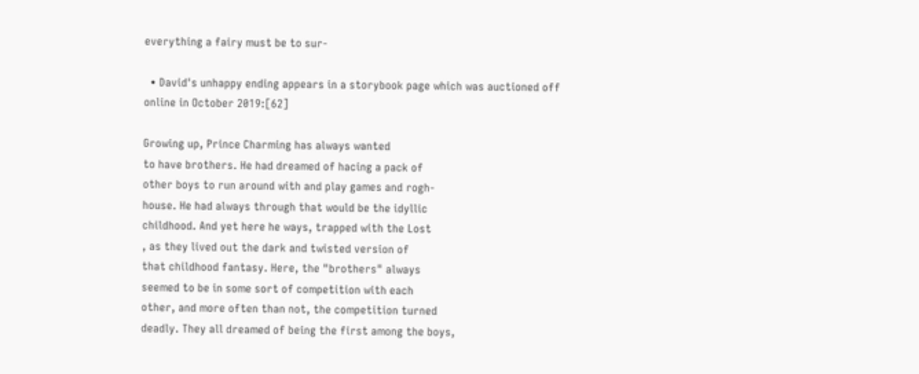everything a fairy must be to sur-

  • David's unhappy ending appears in a storybook page which was auctioned off online in October 2019:[62]

Growing up, Prince Charming has always wanted
to have brothers. He had dreamed of hacing a pack of
other boys to run around with and play games and rogh-
house. He had always through that would be the idyllic
childhood. And yet here he ways, trapped with the Lost
, as they lived out the dark and twisted version of
that childhood fantasy. Here, the "brothers" always
seemed to be in some sort of competition with each
other, and more often than not, the competition turned
deadly. They all dreamed of being the first among the boys,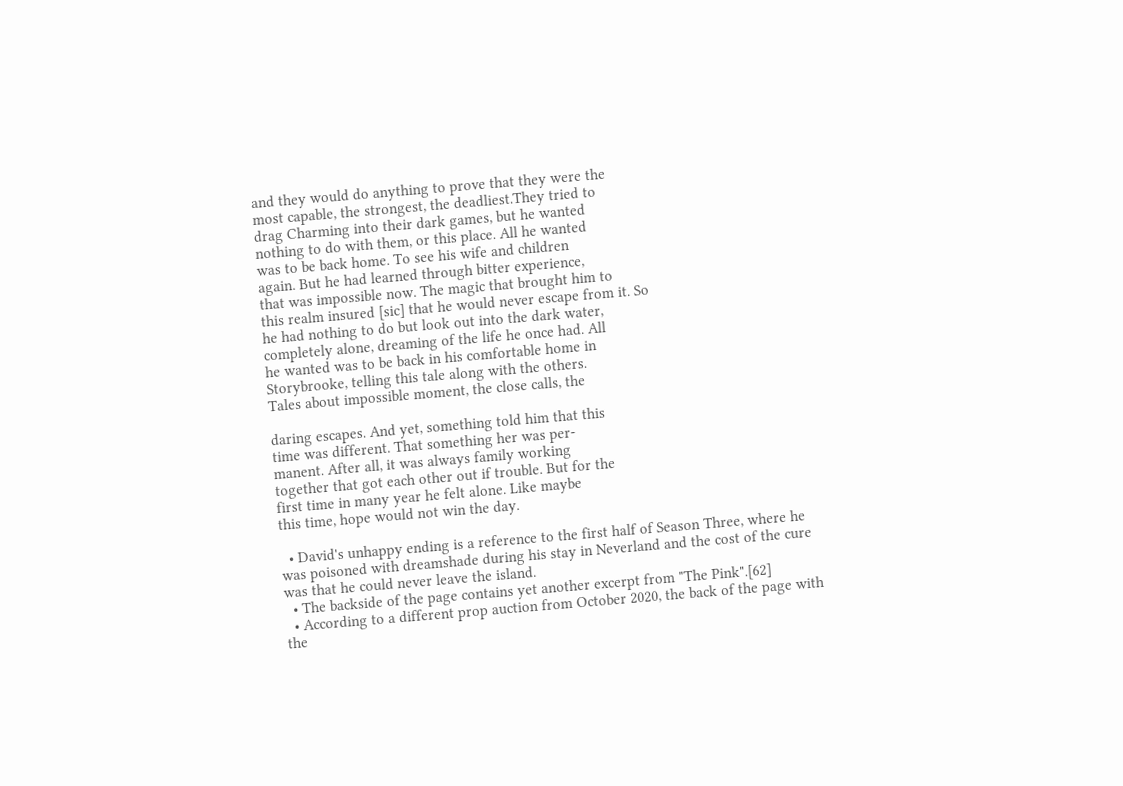and they would do anything to prove that they were the
most capable, the strongest, the deadliest.They tried to
drag Charming into their dark games, but he wanted
nothing to do with them, or this place. All he wanted
was to be back home. To see his wife and children
again. But he had learned through bitter experience,
that was impossible now. The magic that brought him to
this realm insured [sic] that he would never escape from it. So
he had nothing to do but look out into the dark water,
completely alone, dreaming of the life he once had. All
he wanted was to be back in his comfortable home in
Storybrooke, telling this tale along with the others.
Tales about impossible moment, the close calls, the

daring escapes. And yet, something told him that this
time was different. That something her was per-
manent. After all, it was always family working
together that got each other out if trouble. But for the
first time in many year he felt alone. Like maybe
this time, hope would not win the day.

  • David's unhappy ending is a reference to the first half of Season Three, where he was poisoned with dreamshade during his stay in Neverland and the cost of the cure was that he could never leave the island.
  • The backside of the page contains yet another excerpt from "The Pink".[62]
  • According to a different prop auction from October 2020, the back of the page with the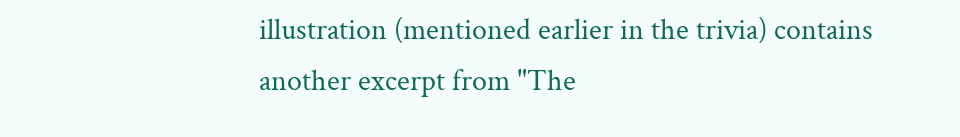illustration (mentioned earlier in the trivia) contains another excerpt from "The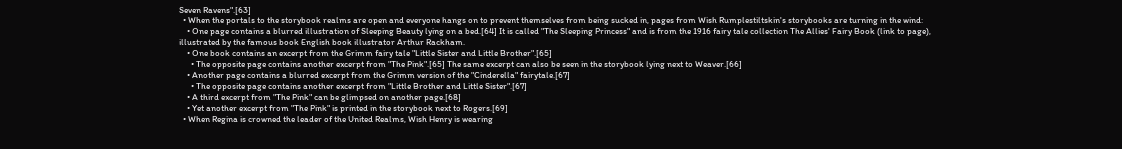Seven Ravens".[63]
  • When the portals to the storybook realms are open and everyone hangs on to prevent themselves from being sucked in, pages from Wish Rumplestiltskin's storybooks are turning in the wind:
    • One page contains a blurred illustration of Sleeping Beauty lying on a bed.[64] It is called "The Sleeping Princess" and is from the 1916 fairy tale collection The Allies' Fairy Book (link to page), illustrated by the famous book English book illustrator Arthur Rackham.
    • One book contains an excerpt from the Grimm fairy tale "Little Sister and Little Brother".[65]
      • The opposite page contains another excerpt from "The Pink".[65] The same excerpt can also be seen in the storybook lying next to Weaver.[66]
    • Another page contains a blurred excerpt from the Grimm version of the "Cinderella" fairytale.[67]
      • The opposite page contains another excerpt from "Little Brother and Little Sister".[67]
    • A third excerpt from "The Pink" can be glimpsed on another page.[68]
    • Yet another excerpt from "The Pink" is printed in the storybook next to Rogers.[69]
  • When Regina is crowned the leader of the United Realms, Wish Henry is wearing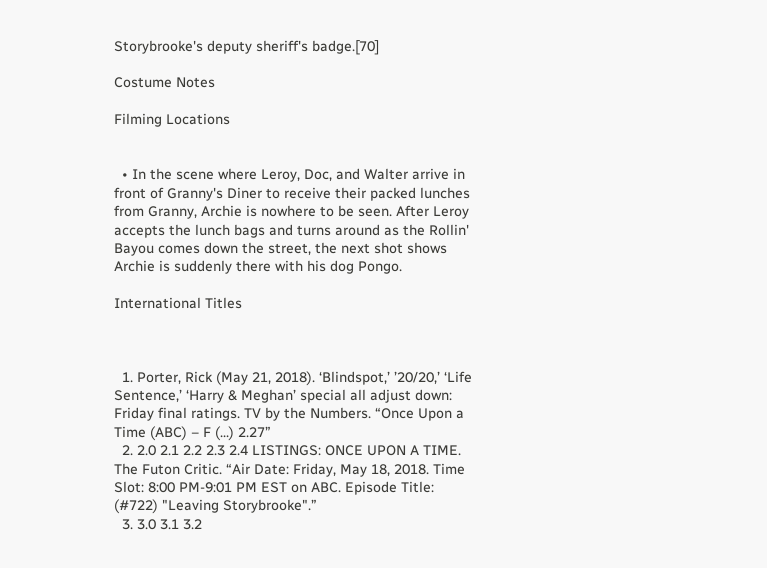Storybrooke's deputy sheriff's badge.[70]

Costume Notes

Filming Locations


  • In the scene where Leroy, Doc, and Walter arrive in front of Granny's Diner to receive their packed lunches from Granny, Archie is nowhere to be seen. After Leroy accepts the lunch bags and turns around as the Rollin' Bayou comes down the street, the next shot shows Archie is suddenly there with his dog Pongo.

International Titles



  1. Porter, Rick (May 21, 2018). ‘Blindspot,’ ’20/20,’ ‘Life Sentence,’ ‘Harry & Meghan’ special all adjust down: Friday final ratings. TV by the Numbers. “Once Upon a Time (ABC) – F (...) 2.27”
  2. 2.0 2.1 2.2 2.3 2.4 LISTINGS: ONCE UPON A TIME. The Futon Critic. “Air Date: Friday, May 18, 2018. Time Slot: 8:00 PM-9:01 PM EST on ABC. Episode Title: (#722) "Leaving Storybrooke".”
  3. 3.0 3.1 3.2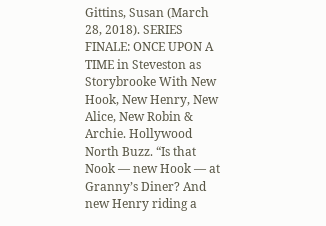Gittins, Susan (March 28, 2018). SERIES FINALE: ONCE UPON A TIME in Steveston as Storybrooke With New Hook, New Henry, New Alice, New Robin & Archie. Hollywood North Buzz. “Is that Nook — new Hook — at Granny’s Diner? And new Henry riding a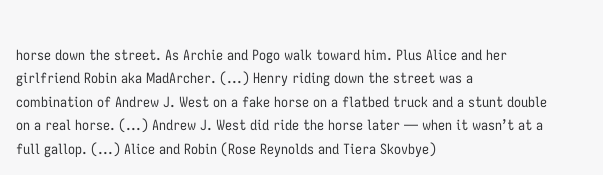horse down the street. As Archie and Pogo walk toward him. Plus Alice and her girlfriend Robin aka MadArcher. (...) Henry riding down the street was a combination of Andrew J. West on a fake horse on a flatbed truck and a stunt double on a real horse. (...) Andrew J. West did ride the horse later — when it wasn’t at a full gallop. (...) Alice and Robin (Rose Reynolds and Tiera Skovbye)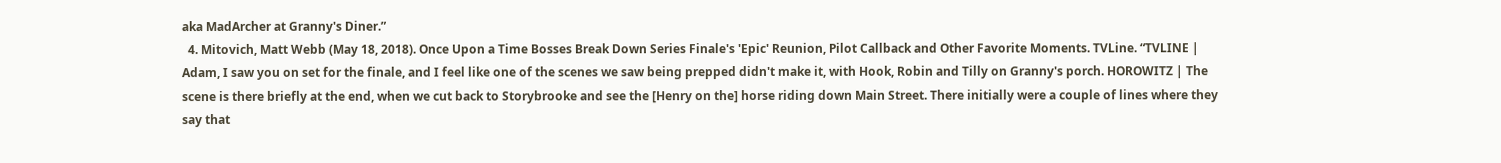aka MadArcher at Granny's Diner.”
  4. Mitovich, Matt Webb (May 18, 2018). Once Upon a Time Bosses Break Down Series Finale's 'Epic' Reunion, Pilot Callback and Other Favorite Moments. TVLine. “TVLINE | Adam, I saw you on set for the finale, and I feel like one of the scenes we saw being prepped didn't make it, with Hook, Robin and Tilly on Granny's porch. HOROWITZ | The scene is there briefly at the end, when we cut back to Storybrooke and see the [Henry on the] horse riding down Main Street. There initially were a couple of lines where they say that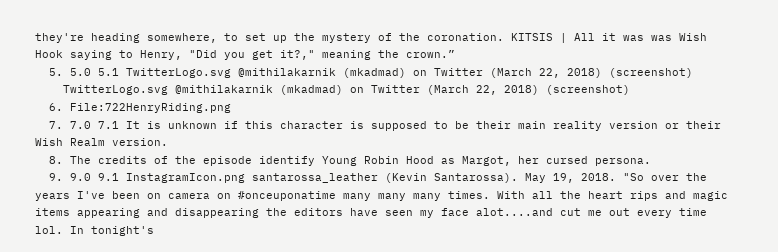they're heading somewhere, to set up the mystery of the coronation. KITSIS | All it was was Wish Hook saying to Henry, "Did you get it?," meaning the crown.”
  5. 5.0 5.1 TwitterLogo.svg @mithilakarnik (mkadmad) on Twitter (March 22, 2018) (screenshot)
    TwitterLogo.svg @mithilakarnik (mkadmad) on Twitter (March 22, 2018) (screenshot)
  6. File:722HenryRiding.png
  7. 7.0 7.1 It is unknown if this character is supposed to be their main reality version or their Wish Realm version.
  8. The credits of the episode identify Young Robin Hood as Margot, her cursed persona.
  9. 9.0 9.1 InstagramIcon.png santarossa_leather (Kevin Santarossa). May 19, 2018. "So over the years I've been on camera on #onceuponatime many many many times. With all the heart rips and magic items appearing and disappearing the editors have seen my face alot....and cut me out every time lol. In tonight's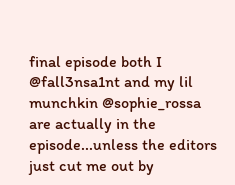final episode both I @fall3nsa1nt and my lil munchkin @sophie_rossa are actually in the episode...unless the editors just cut me out by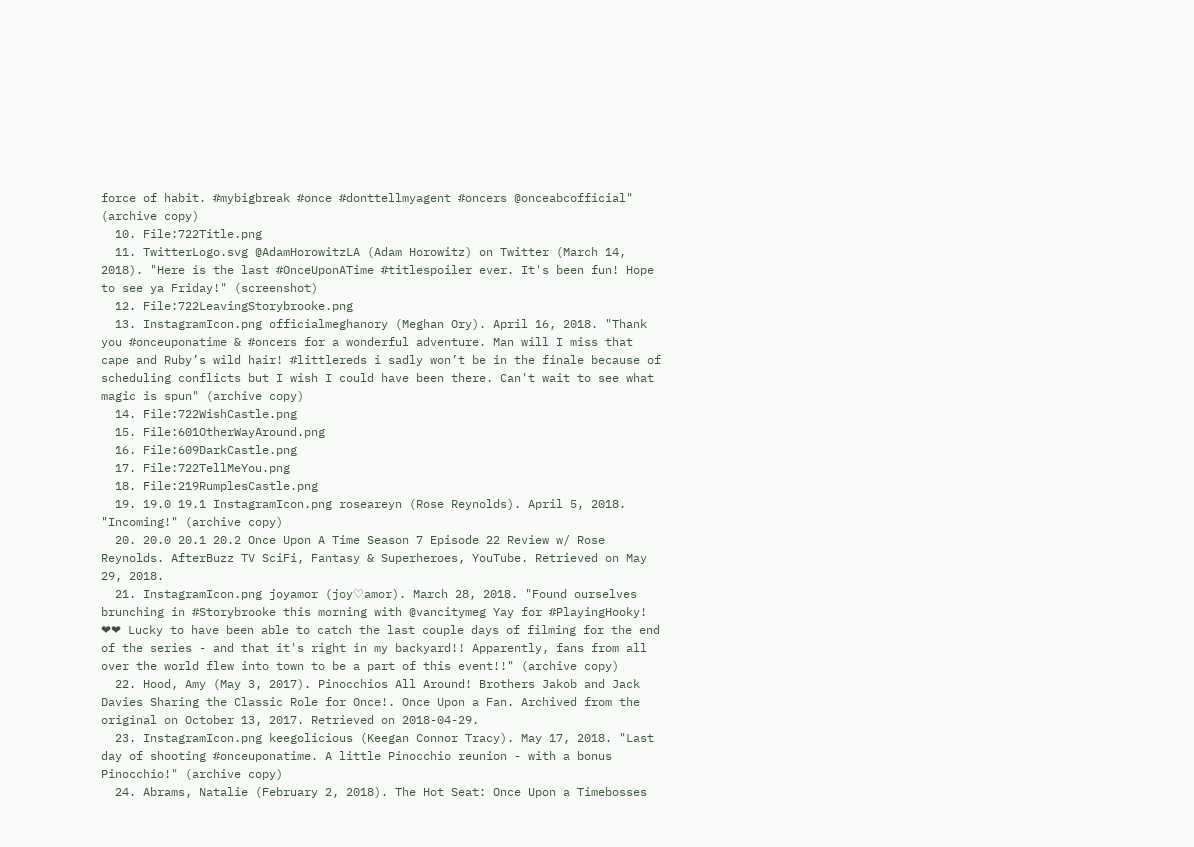force of habit. #mybigbreak #once #donttellmyagent #oncers @onceabcofficial" (archive copy)
  10. File:722Title.png
  11. TwitterLogo.svg @AdamHorowitzLA (Adam Horowitz) on Twitter (March 14, 2018). "Here is the last #OnceUponATime #titlespoiler ever. It's been fun! Hope to see ya Friday!" (screenshot)
  12. File:722LeavingStorybrooke.png
  13. InstagramIcon.png officialmeghanory (Meghan Ory). April 16, 2018. "Thank you #onceuponatime & #oncers for a wonderful adventure. Man will I miss that cape and Ruby’s wild hair! #littlereds i sadly won’t be in the finale because of scheduling conflicts but I wish I could have been there. Can't wait to see what magic is spun" (archive copy)
  14. File:722WishCastle.png
  15. File:601OtherWayAround.png
  16. File:609DarkCastle.png
  17. File:722TellMeYou.png
  18. File:219RumplesCastle.png
  19. 19.0 19.1 InstagramIcon.png roseareyn (Rose Reynolds). April 5, 2018. "Incoming!" (archive copy)
  20. 20.0 20.1 20.2 Once Upon A Time Season 7 Episode 22 Review w/ Rose Reynolds. AfterBuzz TV SciFi, Fantasy & Superheroes, YouTube. Retrieved on May 29, 2018.
  21. InstagramIcon.png joyamor (joy♡amor). March 28, 2018. "Found ourselves brunching in #Storybrooke this morning with @vancitymeg Yay for #PlayingHooky! ❤❤ Lucky to have been able to catch the last couple days of filming for the end of the series - and that it's right in my backyard!! Apparently, fans from all over the world flew into town to be a part of this event!!" (archive copy)
  22. Hood, Amy (May 3, 2017). Pinocchios All Around! Brothers Jakob and Jack Davies Sharing the Classic Role for Once!. Once Upon a Fan. Archived from the original on October 13, 2017. Retrieved on 2018-04-29.
  23. InstagramIcon.png keegolicious (Keegan Connor Tracy). May 17, 2018. "Last day of shooting #onceuponatime. A little Pinocchio reunion - with a bonus Pinocchio!" (archive copy)
  24. Abrams, Natalie (February 2, 2018). The Hot Seat: Once Upon a Timebosses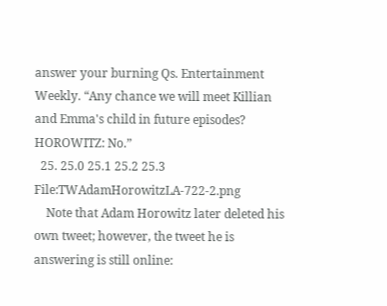answer your burning Qs. Entertainment Weekly. “Any chance we will meet Killian and Emma's child in future episodes? HOROWITZ: No.”
  25. 25.0 25.1 25.2 25.3 File:TWAdamHorowitzLA-722-2.png
    Note that Adam Horowitz later deleted his own tweet; however, the tweet he is answering is still online: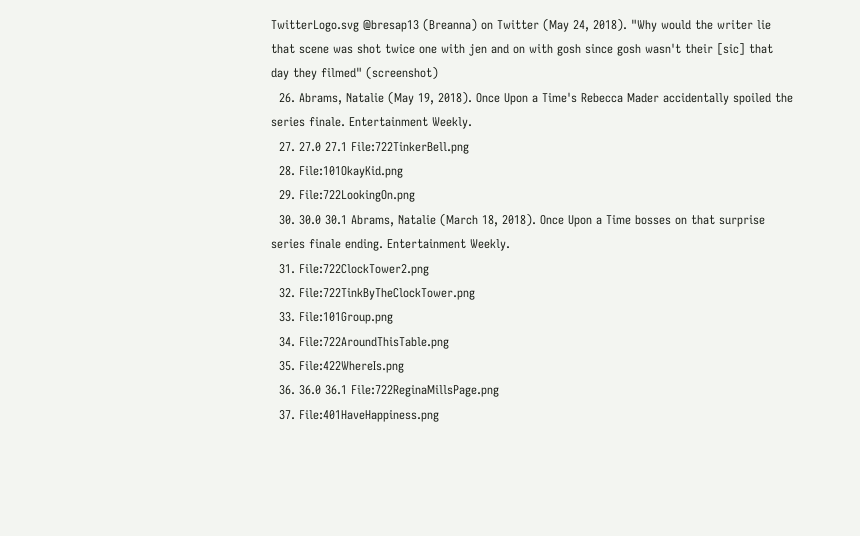TwitterLogo.svg @bresap13 (Breanna) on Twitter (May 24, 2018). "Why would the writer lie that scene was shot twice one with jen and on with gosh since gosh wasn't their [sic] that day they filmed" (screenshot)
  26. Abrams, Natalie (May 19, 2018). Once Upon a Time's Rebecca Mader accidentally spoiled the series finale. Entertainment Weekly.
  27. 27.0 27.1 File:722TinkerBell.png
  28. File:101OkayKid.png
  29. File:722LookingOn.png
  30. 30.0 30.1 Abrams, Natalie (March 18, 2018). Once Upon a Time bosses on that surprise series finale ending. Entertainment Weekly.
  31. File:722ClockTower2.png
  32. File:722TinkByTheClockTower.png
  33. File:101Group.png
  34. File:722AroundThisTable.png
  35. File:422WhereIs.png
  36. 36.0 36.1 File:722ReginaMillsPage.png
  37. File:401HaveHappiness.png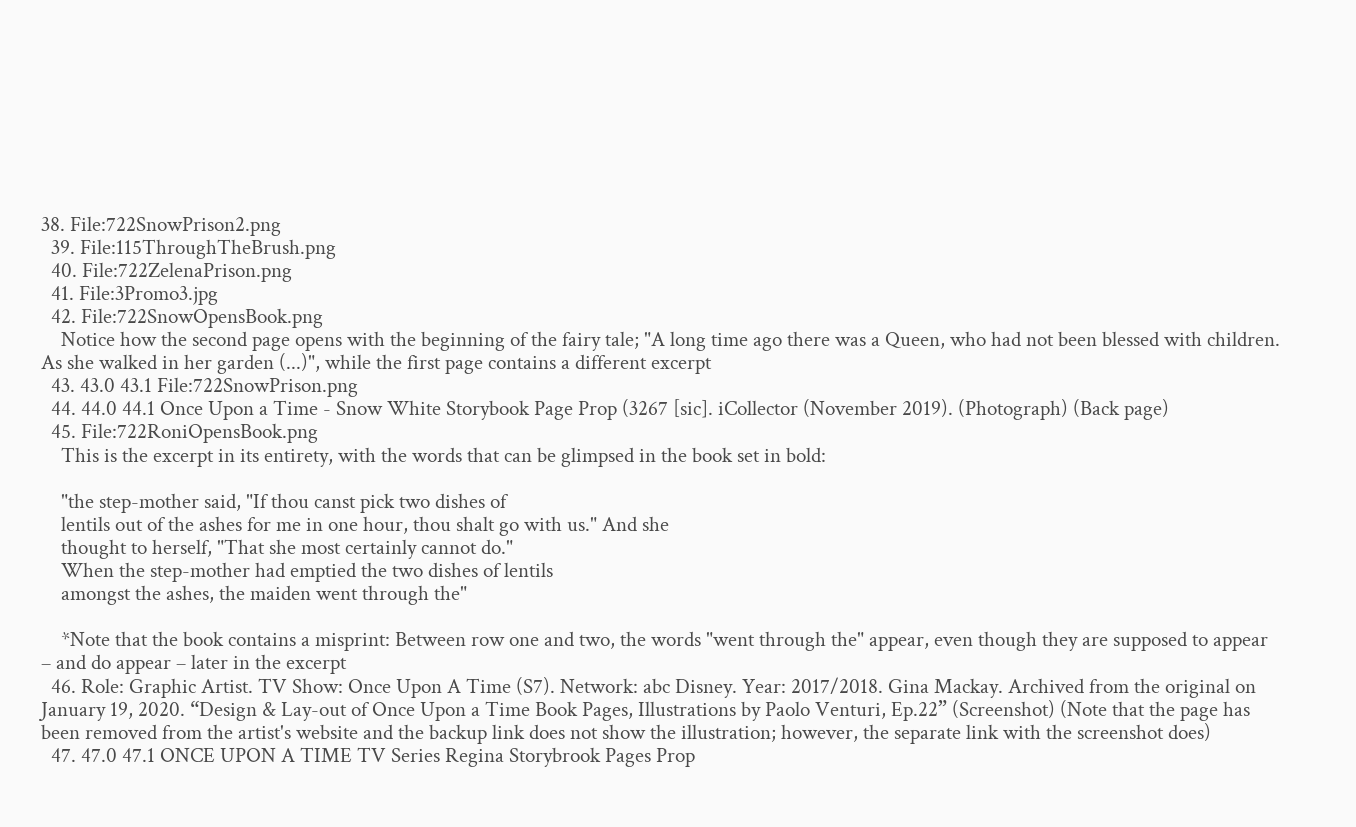38. File:722SnowPrison2.png
  39. File:115ThroughTheBrush.png
  40. File:722ZelenaPrison.png
  41. File:3Promo3.jpg
  42. File:722SnowOpensBook.png
    Notice how the second page opens with the beginning of the fairy tale; "A long time ago there was a Queen, who had not been blessed with children. As she walked in her garden (...)", while the first page contains a different excerpt
  43. 43.0 43.1 File:722SnowPrison.png
  44. 44.0 44.1 Once Upon a Time - Snow White Storybook Page Prop (3267 [sic]. iCollector (November 2019). (Photograph) (Back page)
  45. File:722RoniOpensBook.png
    This is the excerpt in its entirety, with the words that can be glimpsed in the book set in bold:

    "the step-mother said, "If thou canst pick two dishes of
    lentils out of the ashes for me in one hour, thou shalt go with us." And she
    thought to herself, "That she most certainly cannot do."
    When the step-mother had emptied the two dishes of lentils
    amongst the ashes, the maiden went through the"

    *Note that the book contains a misprint: Between row one and two, the words "went through the" appear, even though they are supposed to appear – and do appear – later in the excerpt
  46. Role: Graphic Artist. TV Show: Once Upon A Time (S7). Network: abc Disney. Year: 2017/2018. Gina Mackay. Archived from the original on January 19, 2020. “Design & Lay-out of Once Upon a Time Book Pages, Illustrations by Paolo Venturi, Ep.22” (Screenshot) (Note that the page has been removed from the artist's website and the backup link does not show the illustration; however, the separate link with the screenshot does)
  47. 47.0 47.1 ONCE UPON A TIME TV Series Regina Storybrook Pages Prop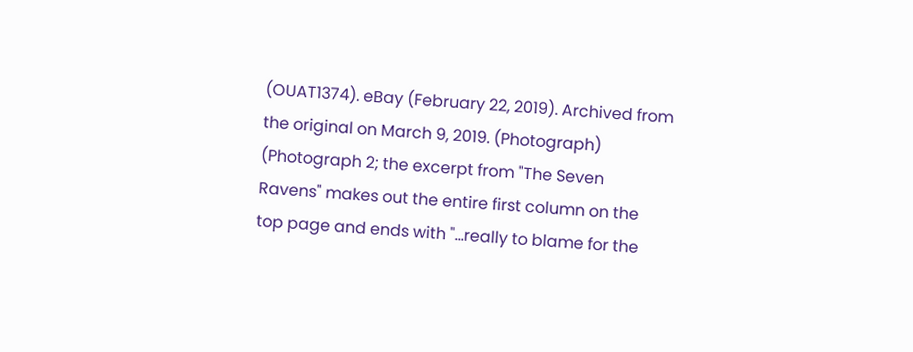(OUAT1374). eBay (February 22, 2019). Archived from the original on March 9, 2019. (Photograph) (Photograph 2; the excerpt from "The Seven Ravens" makes out the entire first column on the top page and ends with "...really to blame for the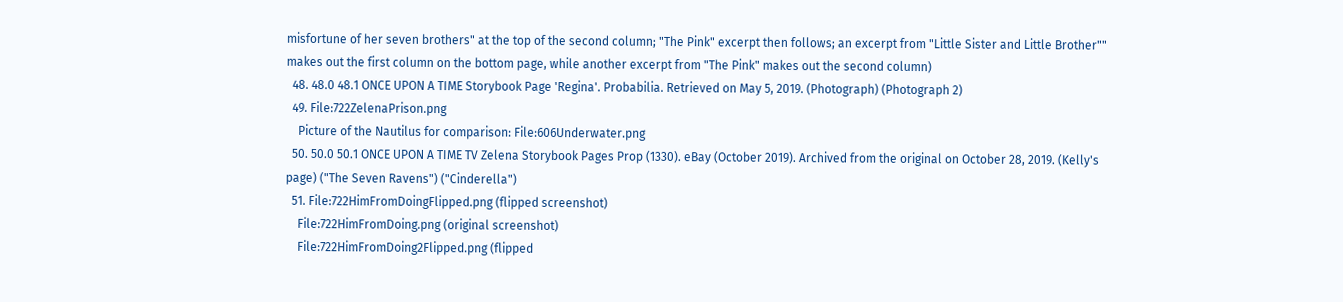misfortune of her seven brothers" at the top of the second column; "The Pink" excerpt then follows; an excerpt from "Little Sister and Little Brother"" makes out the first column on the bottom page, while another excerpt from "The Pink" makes out the second column)
  48. 48.0 48.1 ONCE UPON A TIME Storybook Page 'Regina'. Probabilia. Retrieved on May 5, 2019. (Photograph) (Photograph 2)
  49. File:722ZelenaPrison.png
    Picture of the Nautilus for comparison: File:606Underwater.png
  50. 50.0 50.1 ONCE UPON A TIME TV Zelena Storybook Pages Prop (1330). eBay (October 2019). Archived from the original on October 28, 2019. (Kelly's page) ("The Seven Ravens") ("Cinderella")
  51. File:722HimFromDoingFlipped.png (flipped screenshot)
    File:722HimFromDoing.png (original screenshot)
    File:722HimFromDoing2Flipped.png (flipped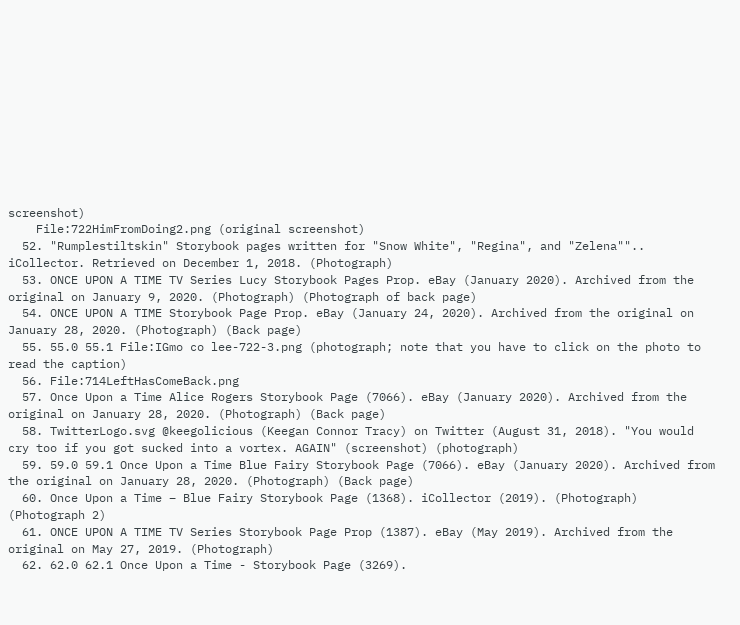screenshot)
    File:722HimFromDoing2.png (original screenshot)
  52. "Rumplestiltskin" Storybook pages written for "Snow White", "Regina", and "Zelena"".. iCollector. Retrieved on December 1, 2018. (Photograph)
  53. ONCE UPON A TIME TV Series Lucy Storybook Pages Prop. eBay (January 2020). Archived from the original on January 9, 2020. (Photograph) (Photograph of back page)
  54. ONCE UPON A TIME Storybook Page Prop. eBay (January 24, 2020). Archived from the original on January 28, 2020. (Photograph) (Back page)
  55. 55.0 55.1 File:IGmo co lee-722-3.png (photograph; note that you have to click on the photo to read the caption)
  56. File:714LeftHasComeBack.png
  57. Once Upon a Time Alice Rogers Storybook Page (7066). eBay (January 2020). Archived from the original on January 28, 2020. (Photograph) (Back page)
  58. TwitterLogo.svg @keegolicious (Keegan Connor Tracy) on Twitter (August 31, 2018). "You would cry too if you got sucked into a vortex. AGAIN" (screenshot) (photograph)
  59. 59.0 59.1 Once Upon a Time Blue Fairy Storybook Page (7066). eBay (January 2020). Archived from the original on January 28, 2020. (Photograph) (Back page)
  60. Once Upon a Time – Blue Fairy Storybook Page (1368). iCollector (2019). (Photograph) (Photograph 2)
  61. ONCE UPON A TIME TV Series Storybook Page Prop (1387). eBay (May 2019). Archived from the original on May 27, 2019. (Photograph)
  62. 62.0 62.1 Once Upon a Time - Storybook Page (3269).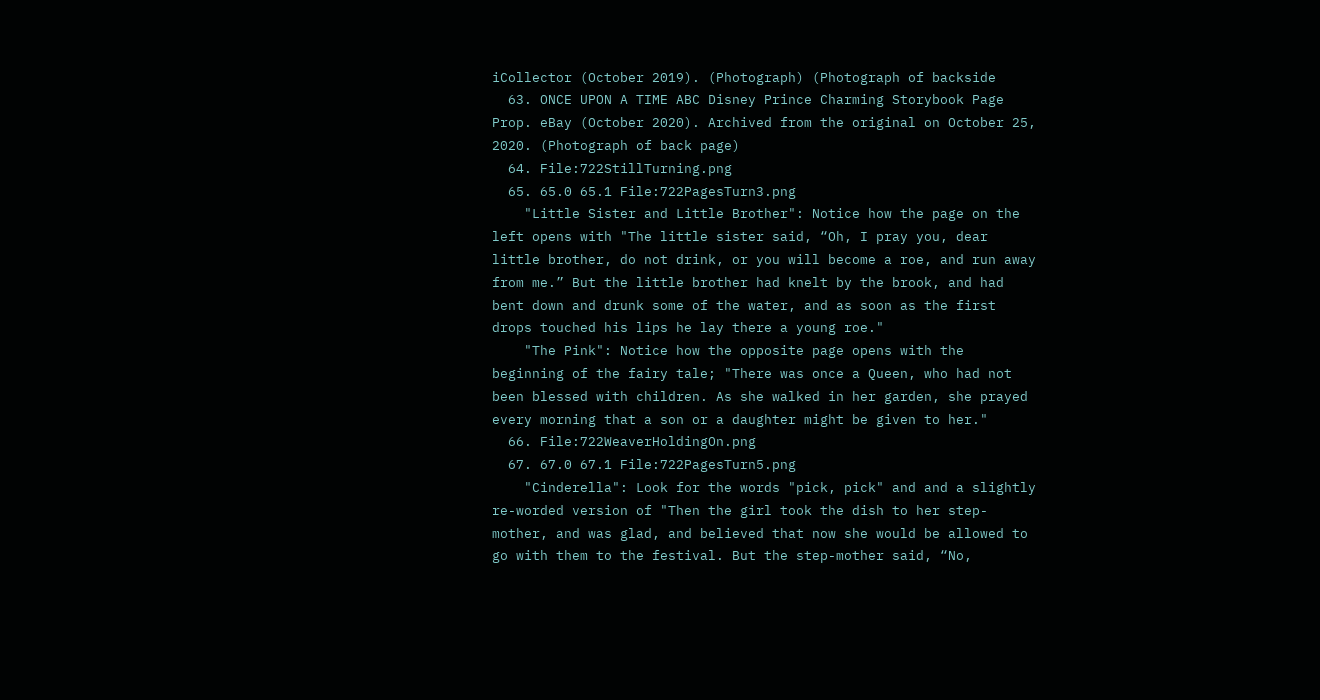iCollector (October 2019). (Photograph) (Photograph of backside
  63. ONCE UPON A TIME ABC Disney Prince Charming Storybook Page Prop. eBay (October 2020). Archived from the original on October 25, 2020. (Photograph of back page)
  64. File:722StillTurning.png
  65. 65.0 65.1 File:722PagesTurn3.png
    "Little Sister and Little Brother": Notice how the page on the left opens with "The little sister said, “Oh, I pray you, dear little brother, do not drink, or you will become a roe, and run away from me.” But the little brother had knelt by the brook, and had bent down and drunk some of the water, and as soon as the first drops touched his lips he lay there a young roe."
    "The Pink": Notice how the opposite page opens with the beginning of the fairy tale; "There was once a Queen, who had not been blessed with children. As she walked in her garden, she prayed every morning that a son or a daughter might be given to her."
  66. File:722WeaverHoldingOn.png
  67. 67.0 67.1 File:722PagesTurn5.png
    "Cinderella": Look for the words "pick, pick" and and a slightly re-worded version of "Then the girl took the dish to her step-mother, and was glad, and believed that now she would be allowed to go with them to the festival. But the step-mother said, “No,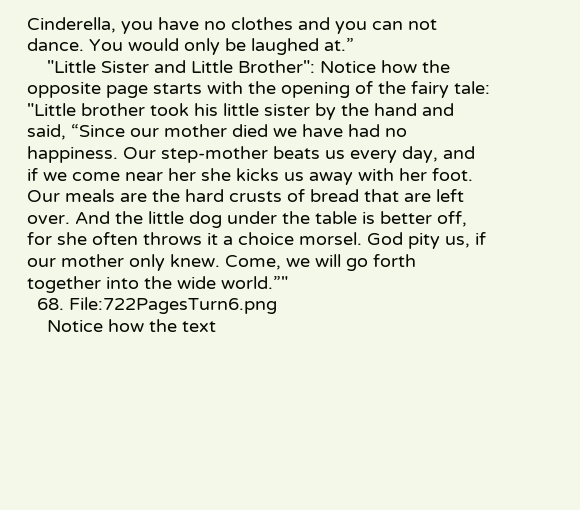Cinderella, you have no clothes and you can not dance. You would only be laughed at.”
    "Little Sister and Little Brother": Notice how the opposite page starts with the opening of the fairy tale: "Little brother took his little sister by the hand and said, “Since our mother died we have had no happiness. Our step-mother beats us every day, and if we come near her she kicks us away with her foot. Our meals are the hard crusts of bread that are left over. And the little dog under the table is better off, for she often throws it a choice morsel. God pity us, if our mother only knew. Come, we will go forth together into the wide world.”"
  68. File:722PagesTurn6.png
    Notice how the text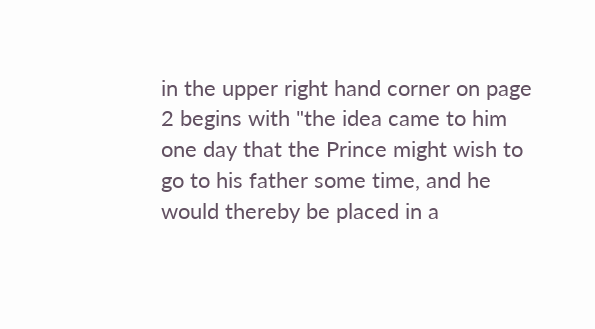in the upper right hand corner on page 2 begins with "the idea came to him one day that the Prince might wish to go to his father some time, and he would thereby be placed in a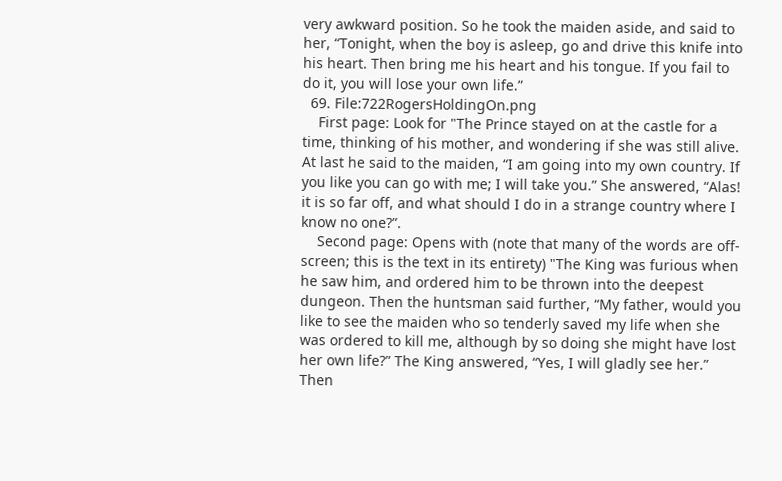very awkward position. So he took the maiden aside, and said to her, “Tonight, when the boy is asleep, go and drive this knife into his heart. Then bring me his heart and his tongue. If you fail to do it, you will lose your own life.”
  69. File:722RogersHoldingOn.png
    First page: Look for "The Prince stayed on at the castle for a time, thinking of his mother, and wondering if she was still alive. At last he said to the maiden, “I am going into my own country. If you like you can go with me; I will take you.” She answered, “Alas! it is so far off, and what should I do in a strange country where I know no one?”.
    Second page: Opens with (note that many of the words are off-screen; this is the text in its entirety) "The King was furious when he saw him, and ordered him to be thrown into the deepest dungeon. Then the huntsman said further, “My father, would you like to see the maiden who so tenderly saved my life when she was ordered to kill me, although by so doing she might have lost her own life?” The King answered, “Yes, I will gladly see her.” Then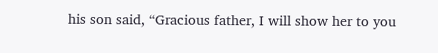his son said, “Gracious father, I will show her to you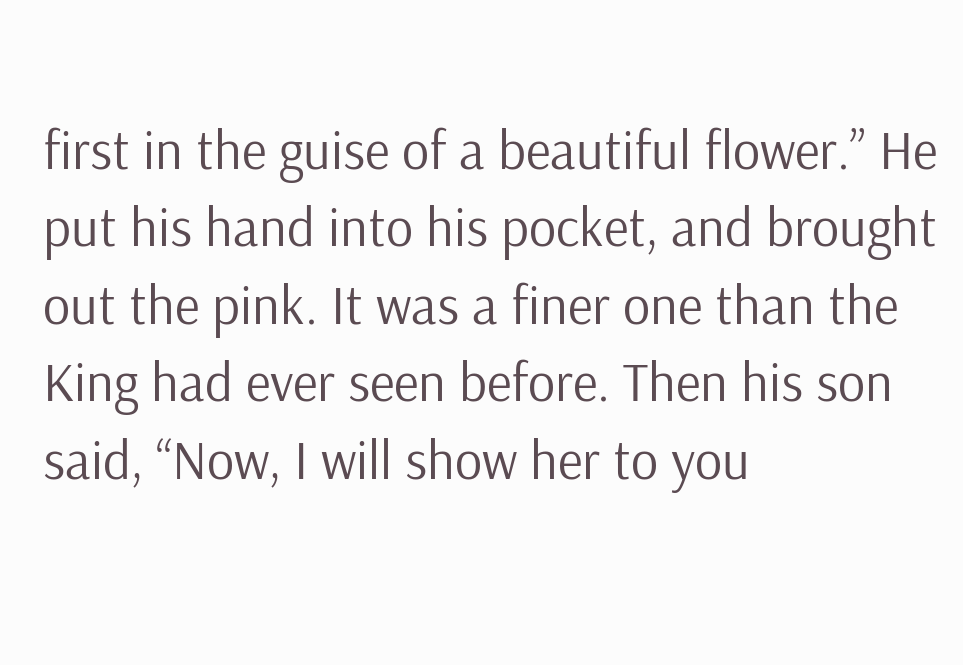first in the guise of a beautiful flower.” He put his hand into his pocket, and brought out the pink. It was a finer one than the King had ever seen before. Then his son said, “Now, I will show her to you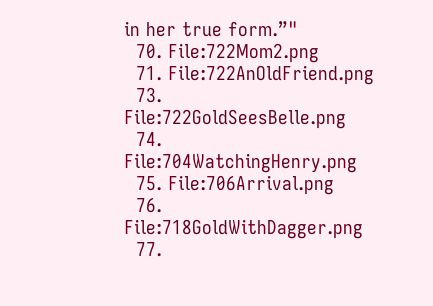in her true form.”"
  70. File:722Mom2.png
  71. File:722AnOldFriend.png
  73. File:722GoldSeesBelle.png
  74. File:704WatchingHenry.png
  75. File:706Arrival.png
  76. File:718GoldWithDagger.png
  77.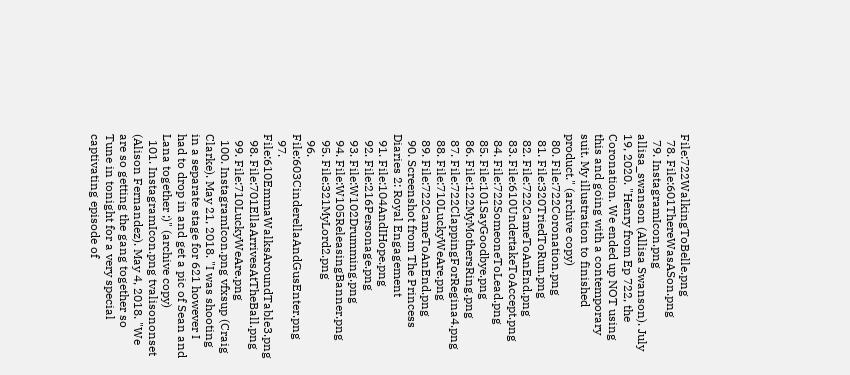File:722WalkingToBelle.png
  78. File:601ThereWasASon.png
  79. InstagramIcon.png allisa_swanson (Allisa Swanson). July 19, 2020. "Henry from Ep 722, the Coronation. We ended up NOT using this and going with a contemporary suit. My illustration to finished product." (archive copy)
  80. File:722Coronation.png
  81. File:320TriedToRun.png
  82. File:722CameToAnEnd.png
  83. File:610UndertakeToAccept.png
  84. File:722SomeoneToLead.png
  85. File:101SayGoodbye.png
  86. File:122MyMothersRing.png
  87. File:722ClappingForRegina4.png
  88. File:710LuckyWeAre.png
  89. File:722CameToAnEnd.png
  90. Screenshot from The Princess Diaries 2: Royal Engagement
  91. File:104AndIHope.png
  92. File:216Personage.png
  93. File:W102Drumming.png
  94. File:W105ReleasingBanner.png
  95. File:321MyLord2.png
  96. File:603CinderellaAndGusEnter.png
  97. File:610EmmaWalksAroundTable3.png
  98. File:701EllaArrivesAtTheBall.png
  99. File:710LuckyWeAre.png
  100. InstagramIcon.png vfxsup (Craig Clarke). May 21, 2018. "I was shooting in a separate stage for 621 however I had to drop in and get a pic of Sean and Lana together ;)" (archive copy)
  101. InstagramIcon.png tvalisononset (Alison Fernandez). May 4, 2018. "We are so getting the gang together so Tune in tonight for a very special captivating episode of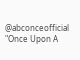@abconceofficial "Once Upon A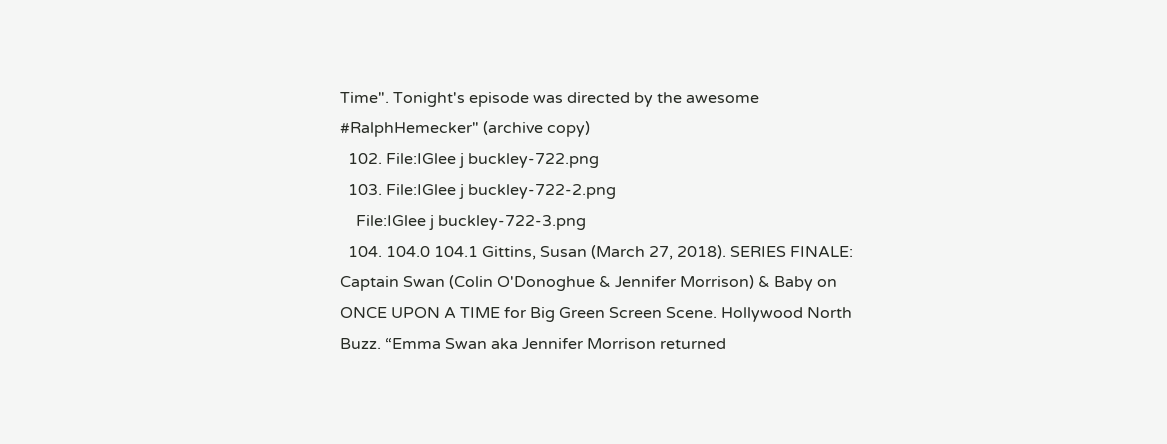Time". Tonight's episode was directed by the awesome #RalphHemecker" (archive copy)
  102. File:IGlee j buckley-722.png
  103. File:IGlee j buckley-722-2.png
    File:IGlee j buckley-722-3.png
  104. 104.0 104.1 Gittins, Susan (March 27, 2018). SERIES FINALE: Captain Swan (Colin O'Donoghue & Jennifer Morrison) & Baby on ONCE UPON A TIME for Big Green Screen Scene. Hollywood North Buzz. “Emma Swan aka Jennifer Morrison returned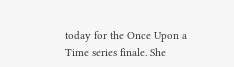today for the Once Upon a Time series finale. She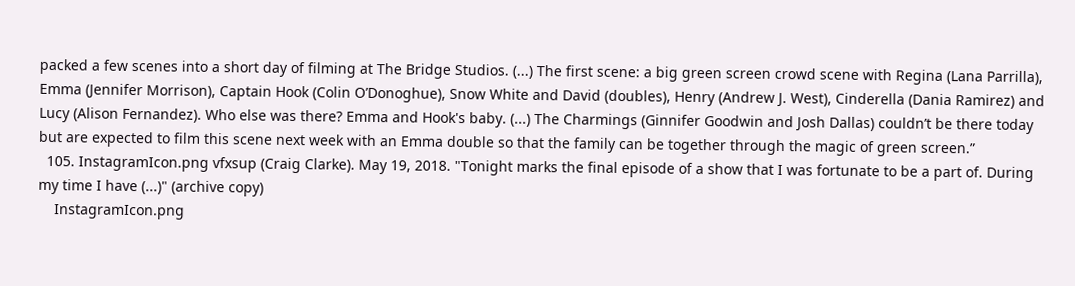packed a few scenes into a short day of filming at The Bridge Studios. (...) The first scene: a big green screen crowd scene with Regina (Lana Parrilla), Emma (Jennifer Morrison), Captain Hook (Colin O’Donoghue), Snow White and David (doubles), Henry (Andrew J. West), Cinderella (Dania Ramirez) and Lucy (Alison Fernandez). Who else was there? Emma and Hook's baby. (...) The Charmings (Ginnifer Goodwin and Josh Dallas) couldn’t be there today but are expected to film this scene next week with an Emma double so that the family can be together through the magic of green screen.”
  105. InstagramIcon.png vfxsup (Craig Clarke). May 19, 2018. "Tonight marks the final episode of a show that I was fortunate to be a part of. During my time I have (...)" (archive copy)
    InstagramIcon.png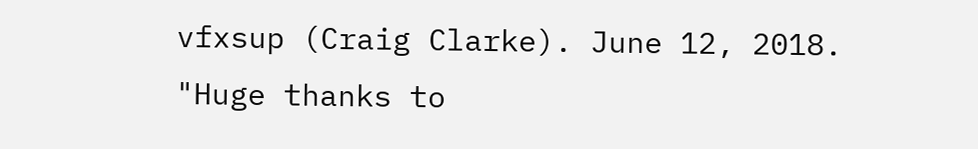vfxsup (Craig Clarke). June 12, 2018. "Huge thanks to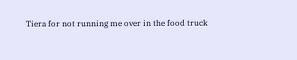Tiera for not running me over in the food truck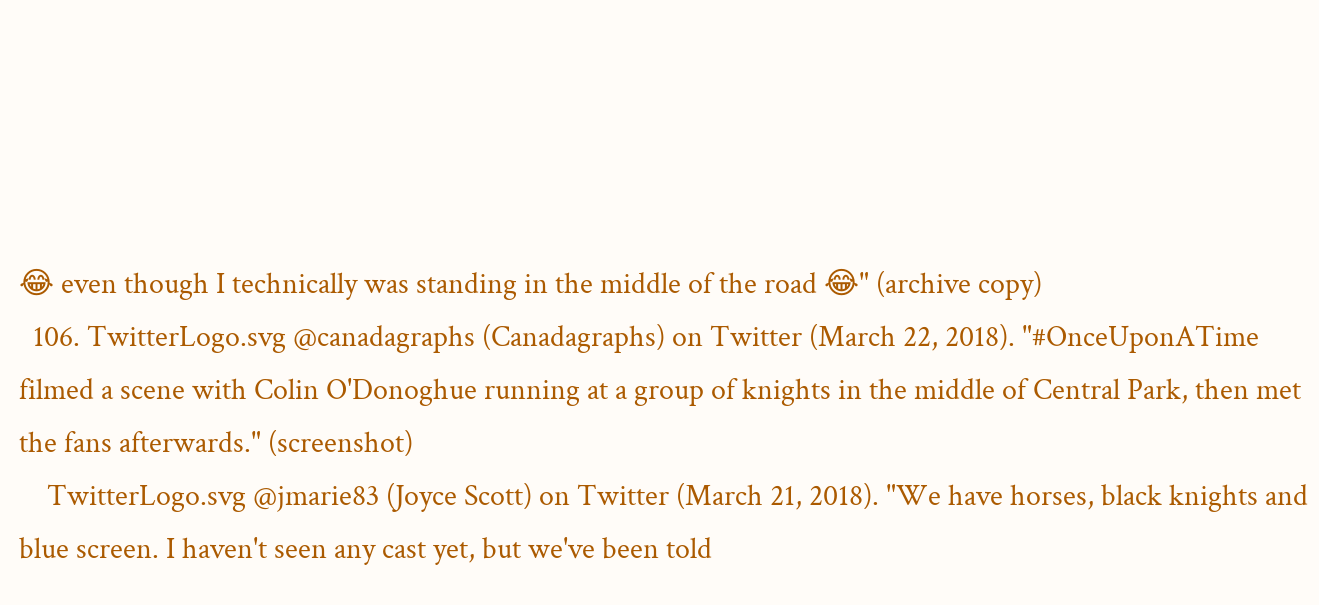😂 even though I technically was standing in the middle of the road 😂" (archive copy)
  106. TwitterLogo.svg @canadagraphs (Canadagraphs) on Twitter (March 22, 2018). "#OnceUponATime filmed a scene with Colin O'Donoghue running at a group of knights in the middle of Central Park, then met the fans afterwards." (screenshot)
    TwitterLogo.svg @jmarie83 (Joyce Scott) on Twitter (March 21, 2018). "We have horses, black knights and blue screen. I haven't seen any cast yet, but we've been told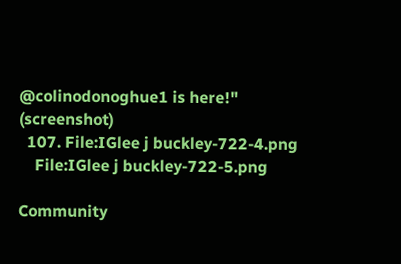@colinodonoghue1 is here!" (screenshot)
  107. File:IGlee j buckley-722-4.png
    File:IGlee j buckley-722-5.png

Community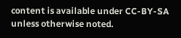content is available under CC-BY-SA unless otherwise noted.